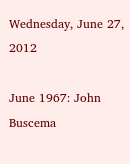Wednesday, June 27, 2012

June 1967: John Buscema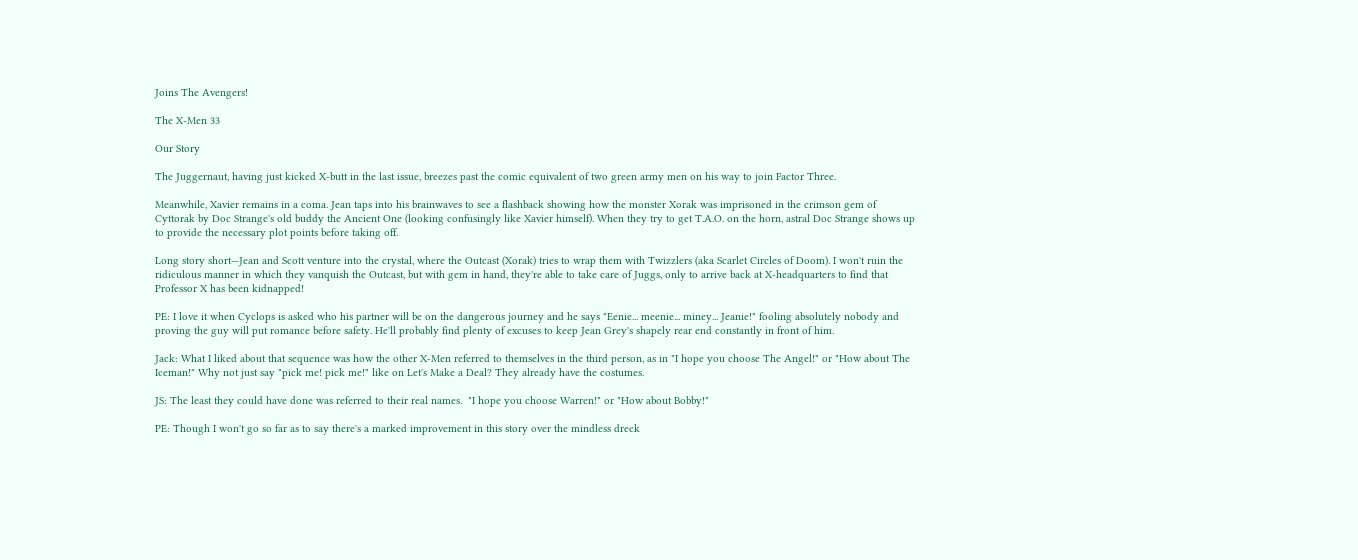Joins The Avengers!

The X-Men 33

Our Story

The Juggernaut, having just kicked X-butt in the last issue, breezes past the comic equivalent of two green army men on his way to join Factor Three.

Meanwhile, Xavier remains in a coma. Jean taps into his brainwaves to see a flashback showing how the monster Xorak was imprisoned in the crimson gem of Cyttorak by Doc Strange's old buddy the Ancient One (looking confusingly like Xavier himself). When they try to get T.A.O. on the horn, astral Doc Strange shows up to provide the necessary plot points before taking off.

Long story short—Jean and Scott venture into the crystal, where the Outcast (Xorak) tries to wrap them with Twizzlers (aka Scarlet Circles of Doom). I won't ruin the ridiculous manner in which they vanquish the Outcast, but with gem in hand, they're able to take care of Juggs, only to arrive back at X-headquarters to find that Professor X has been kidnapped!

PE: I love it when Cyclops is asked who his partner will be on the dangerous journey and he says "Eenie... meenie... miney... Jeanie!" fooling absolutely nobody and proving the guy will put romance before safety. He'll probably find plenty of excuses to keep Jean Grey's shapely rear end constantly in front of him.

Jack: What I liked about that sequence was how the other X-Men referred to themselves in the third person, as in "I hope you choose The Angel!" or "How about The Iceman!" Why not just say "pick me! pick me!" like on Let's Make a Deal? They already have the costumes.

JS: The least they could have done was referred to their real names.  "I hope you choose Warren!" or "How about Bobby!"

PE: Though I won't go so far as to say there's a marked improvement in this story over the mindless dreck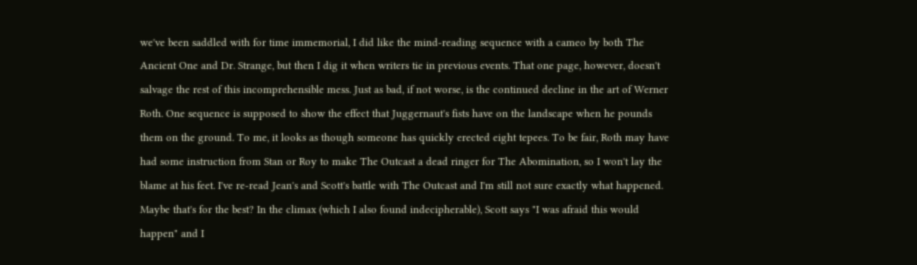we've been saddled with for time immemorial, I did like the mind-reading sequence with a cameo by both The Ancient One and Dr. Strange, but then I dig it when writers tie in previous events. That one page, however, doesn't salvage the rest of this incomprehensible mess. Just as bad, if not worse, is the continued decline in the art of Werner Roth. One sequence is supposed to show the effect that Juggernaut's fists have on the landscape when he pounds them on the ground. To me, it looks as though someone has quickly erected eight tepees. To be fair, Roth may have had some instruction from Stan or Roy to make The Outcast a dead ringer for The Abomination, so I won't lay the blame at his feet. I've re-read Jean's and Scott's battle with The Outcast and I'm still not sure exactly what happened. Maybe that's for the best? In the climax (which I also found indecipherable), Scott says "I was afraid this would happen" and I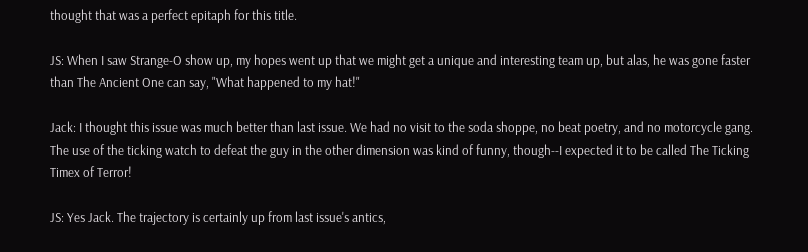thought that was a perfect epitaph for this title.

JS: When I saw Strange-O show up, my hopes went up that we might get a unique and interesting team up, but alas, he was gone faster than The Ancient One can say, "What happened to my hat!"

Jack: I thought this issue was much better than last issue. We had no visit to the soda shoppe, no beat poetry, and no motorcycle gang. The use of the ticking watch to defeat the guy in the other dimension was kind of funny, though--I expected it to be called The Ticking Timex of Terror!

JS: Yes Jack. The trajectory is certainly up from last issue's antics,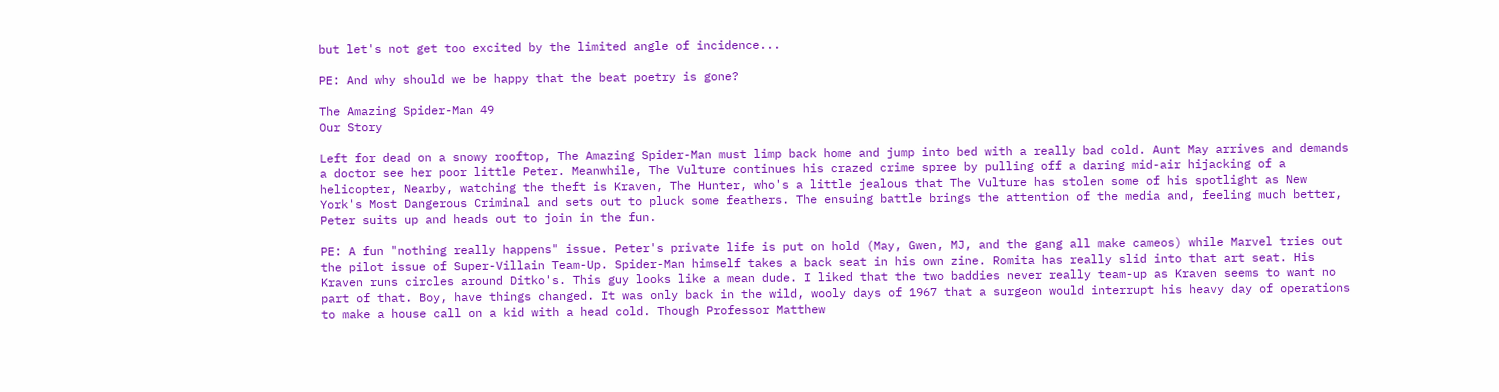but let's not get too excited by the limited angle of incidence...

PE: And why should we be happy that the beat poetry is gone?

The Amazing Spider-Man 49
Our Story

Left for dead on a snowy rooftop, The Amazing Spider-Man must limp back home and jump into bed with a really bad cold. Aunt May arrives and demands a doctor see her poor little Peter. Meanwhile, The Vulture continues his crazed crime spree by pulling off a daring mid-air hijacking of a helicopter, Nearby, watching the theft is Kraven, The Hunter, who's a little jealous that The Vulture has stolen some of his spotlight as New York's Most Dangerous Criminal and sets out to pluck some feathers. The ensuing battle brings the attention of the media and, feeling much better, Peter suits up and heads out to join in the fun.

PE: A fun "nothing really happens" issue. Peter's private life is put on hold (May, Gwen, MJ, and the gang all make cameos) while Marvel tries out the pilot issue of Super-Villain Team-Up. Spider-Man himself takes a back seat in his own zine. Romita has really slid into that art seat. His Kraven runs circles around Ditko's. This guy looks like a mean dude. I liked that the two baddies never really team-up as Kraven seems to want no part of that. Boy, have things changed. It was only back in the wild, wooly days of 1967 that a surgeon would interrupt his heavy day of operations to make a house call on a kid with a head cold. Though Professor Matthew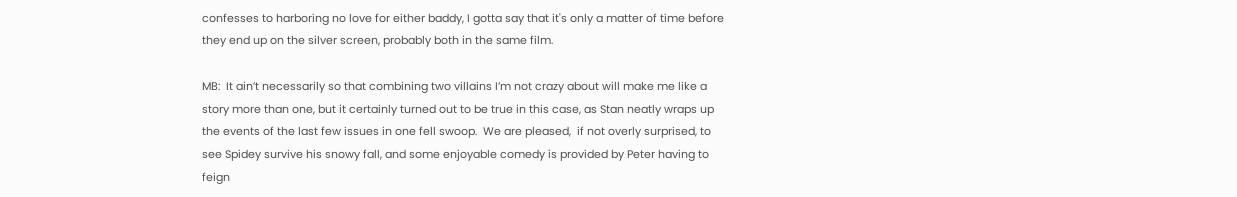confesses to harboring no love for either baddy, I gotta say that it's only a matter of time before they end up on the silver screen, probably both in the same film.

MB:  It ain’t necessarily so that combining two villains I’m not crazy about will make me like a story more than one, but it certainly turned out to be true in this case, as Stan neatly wraps up the events of the last few issues in one fell swoop.  We are pleased,  if not overly surprised, to see Spidey survive his snowy fall, and some enjoyable comedy is provided by Peter having to feign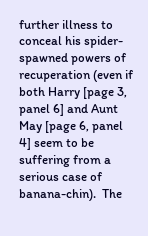further illness to conceal his spider-spawned powers of recuperation (even if both Harry [page 3, panel 6] and Aunt May [page 6, panel 4] seem to be suffering from a serious case of banana-chin).  The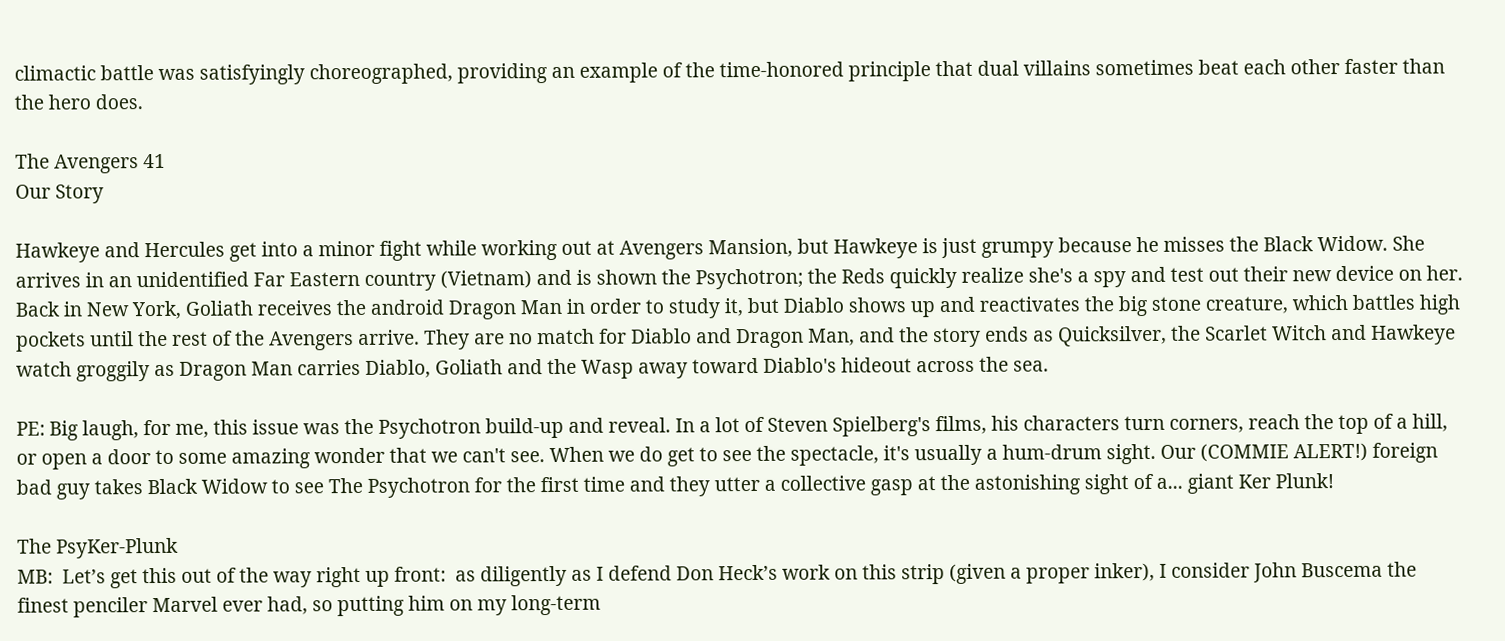climactic battle was satisfyingly choreographed, providing an example of the time-honored principle that dual villains sometimes beat each other faster than the hero does.

The Avengers 41
Our Story

Hawkeye and Hercules get into a minor fight while working out at Avengers Mansion, but Hawkeye is just grumpy because he misses the Black Widow. She arrives in an unidentified Far Eastern country (Vietnam) and is shown the Psychotron; the Reds quickly realize she's a spy and test out their new device on her. Back in New York, Goliath receives the android Dragon Man in order to study it, but Diablo shows up and reactivates the big stone creature, which battles high pockets until the rest of the Avengers arrive. They are no match for Diablo and Dragon Man, and the story ends as Quicksilver, the Scarlet Witch and Hawkeye watch groggily as Dragon Man carries Diablo, Goliath and the Wasp away toward Diablo's hideout across the sea.

PE: Big laugh, for me, this issue was the Psychotron build-up and reveal. In a lot of Steven Spielberg's films, his characters turn corners, reach the top of a hill, or open a door to some amazing wonder that we can't see. When we do get to see the spectacle, it's usually a hum-drum sight. Our (COMMIE ALERT!) foreign bad guy takes Black Widow to see The Psychotron for the first time and they utter a collective gasp at the astonishing sight of a... giant Ker Plunk!

The PsyKer-Plunk
MB:  Let’s get this out of the way right up front:  as diligently as I defend Don Heck’s work on this strip (given a proper inker), I consider John Buscema the finest penciler Marvel ever had, so putting him on my long-term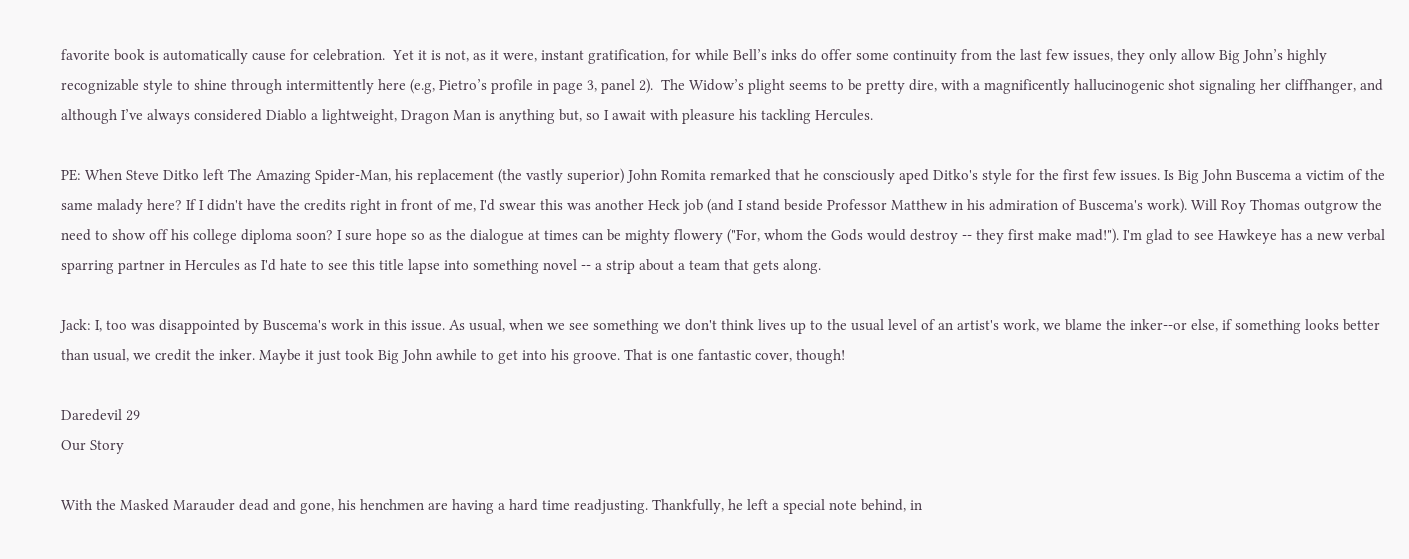favorite book is automatically cause for celebration.  Yet it is not, as it were, instant gratification, for while Bell’s inks do offer some continuity from the last few issues, they only allow Big John’s highly recognizable style to shine through intermittently here (e.g, Pietro’s profile in page 3, panel 2).  The Widow’s plight seems to be pretty dire, with a magnificently hallucinogenic shot signaling her cliffhanger, and although I’ve always considered Diablo a lightweight, Dragon Man is anything but, so I await with pleasure his tackling Hercules.

PE: When Steve Ditko left The Amazing Spider-Man, his replacement (the vastly superior) John Romita remarked that he consciously aped Ditko's style for the first few issues. Is Big John Buscema a victim of the same malady here? If I didn't have the credits right in front of me, I'd swear this was another Heck job (and I stand beside Professor Matthew in his admiration of Buscema's work). Will Roy Thomas outgrow the need to show off his college diploma soon? I sure hope so as the dialogue at times can be mighty flowery ("For, whom the Gods would destroy -- they first make mad!"). I'm glad to see Hawkeye has a new verbal sparring partner in Hercules as I'd hate to see this title lapse into something novel -- a strip about a team that gets along.

Jack: I, too was disappointed by Buscema's work in this issue. As usual, when we see something we don't think lives up to the usual level of an artist's work, we blame the inker--or else, if something looks better than usual, we credit the inker. Maybe it just took Big John awhile to get into his groove. That is one fantastic cover, though!

Daredevil 29
Our Story

With the Masked Marauder dead and gone, his henchmen are having a hard time readjusting. Thankfully, he left a special note behind, in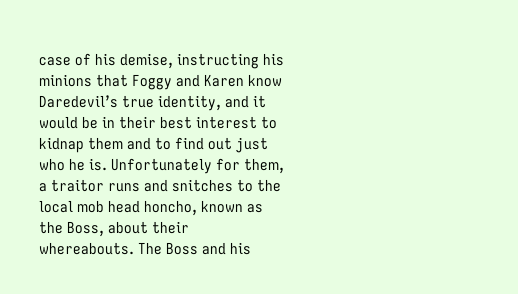case of his demise, instructing his minions that Foggy and Karen know Daredevil’s true identity, and it would be in their best interest to kidnap them and to find out just who he is. Unfortunately for them, a traitor runs and snitches to the local mob head honcho, known as the Boss, about their whereabouts. The Boss and his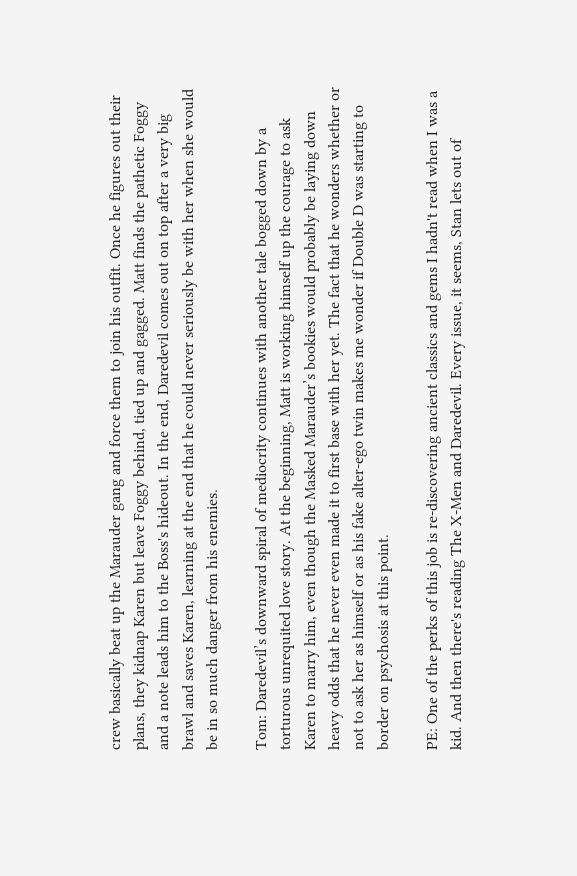crew basically beat up the Marauder gang and force them to join his outfit. Once he figures out their plans, they kidnap Karen but leave Foggy behind, tied up and gagged. Matt finds the pathetic Foggy and a note leads him to the Boss's hideout. In the end, Daredevil comes out on top after a very big brawl and saves Karen, learning at the end that he could never seriously be with her when she would be in so much danger from his enemies.

Tom: Daredevil’s downward spiral of mediocrity continues with another tale bogged down by a torturous unrequited love story. At the beginning, Matt is working himself up the courage to ask Karen to marry him, even though the Masked Marauder’s bookies would probably be laying down heavy odds that he never even made it to first base with her yet. The fact that he wonders whether or not to ask her as himself or as his fake alter-ego twin makes me wonder if Double D was starting to border on psychosis at this point.

PE: One of the perks of this job is re-discovering ancient classics and gems I hadn't read when I was a kid. And then there's reading The X-Men and Daredevil. Every issue, it seems, Stan lets out of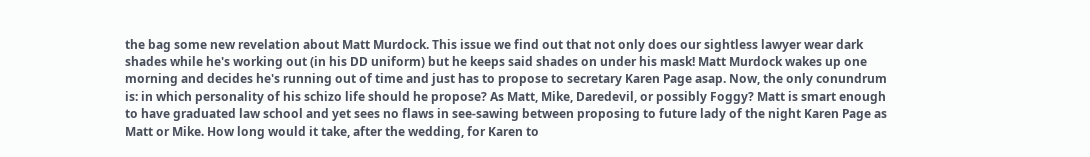the bag some new revelation about Matt Murdock. This issue we find out that not only does our sightless lawyer wear dark shades while he's working out (in his DD uniform) but he keeps said shades on under his mask! Matt Murdock wakes up one morning and decides he's running out of time and just has to propose to secretary Karen Page asap. Now, the only conundrum is: in which personality of his schizo life should he propose? As Matt, Mike, Daredevil, or possibly Foggy? Matt is smart enough to have graduated law school and yet sees no flaws in see-sawing between proposing to future lady of the night Karen Page as Matt or Mike. How long would it take, after the wedding, for Karen to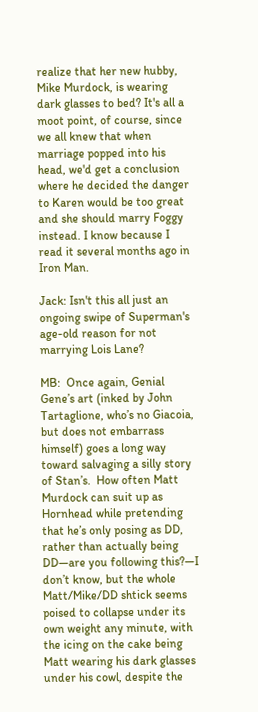realize that her new hubby, Mike Murdock, is wearing dark glasses to bed? It's all a moot point, of course, since we all knew that when marriage popped into his head, we'd get a conclusion where he decided the danger to Karen would be too great and she should marry Foggy instead. I know because I read it several months ago in Iron Man.

Jack: Isn't this all just an ongoing swipe of Superman's age-old reason for not marrying Lois Lane?

MB:  Once again, Genial Gene’s art (inked by John Tartaglione, who’s no Giacoia, but does not embarrass himself) goes a long way toward salvaging a silly story of Stan’s.  How often Matt Murdock can suit up as Hornhead while pretending that he’s only posing as DD, rather than actually being DD—are you following this?—I don’t know, but the whole Matt/Mike/DD shtick seems poised to collapse under its own weight any minute, with the icing on the cake being Matt wearing his dark glasses under his cowl, despite the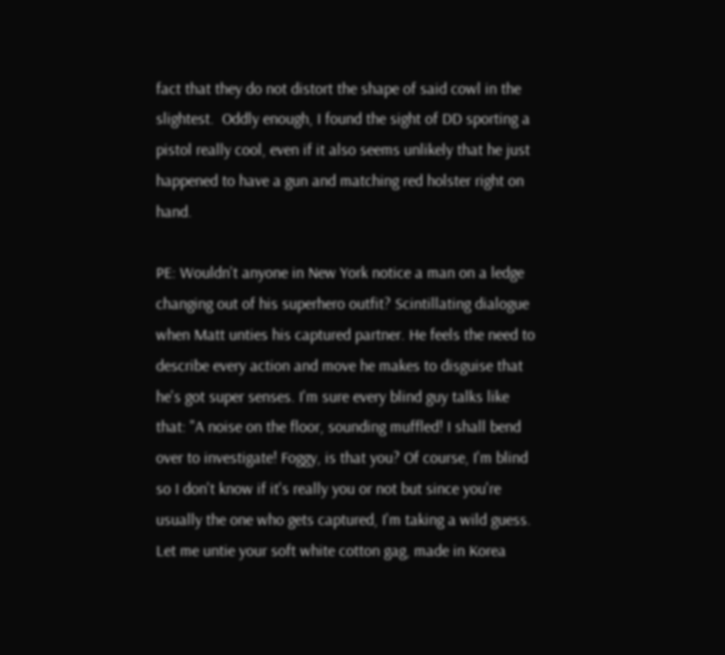fact that they do not distort the shape of said cowl in the slightest.  Oddly enough, I found the sight of DD sporting a pistol really cool, even if it also seems unlikely that he just happened to have a gun and matching red holster right on hand.

PE: Wouldn't anyone in New York notice a man on a ledge changing out of his superhero outfit? Scintillating dialogue when Matt unties his captured partner. He feels the need to describe every action and move he makes to disguise that he's got super senses. I'm sure every blind guy talks like that: "A noise on the floor, sounding muffled! I shall bend over to investigate! Foggy, is that you? Of course, I'm blind so I don't know if it's really you or not but since you're usually the one who gets captured, I'm taking a wild guess. Let me untie your soft white cotton gag, made in Korea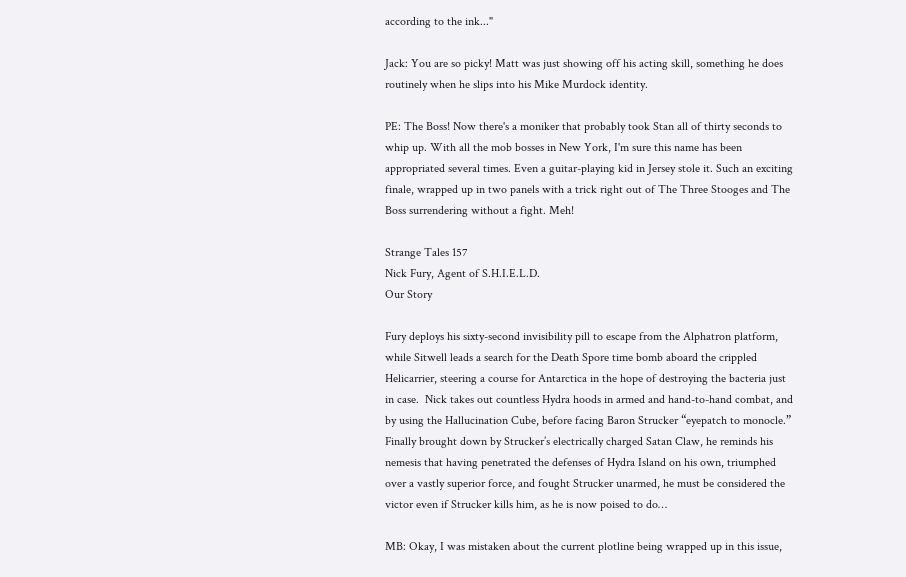according to the ink..."

Jack: You are so picky! Matt was just showing off his acting skill, something he does routinely when he slips into his Mike Murdock identity.

PE: The Boss! Now there's a moniker that probably took Stan all of thirty seconds to whip up. With all the mob bosses in New York, I'm sure this name has been appropriated several times. Even a guitar-playing kid in Jersey stole it. Such an exciting finale, wrapped up in two panels with a trick right out of The Three Stooges and The Boss surrendering without a fight. Meh!

Strange Tales 157
Nick Fury, Agent of S.H.I.E.L.D.
Our Story

Fury deploys his sixty-second invisibility pill to escape from the Alphatron platform, while Sitwell leads a search for the Death Spore time bomb aboard the crippled Helicarrier, steering a course for Antarctica in the hope of destroying the bacteria just in case.  Nick takes out countless Hydra hoods in armed and hand-to-hand combat, and by using the Hallucination Cube, before facing Baron Strucker “eyepatch to monocle.”  Finally brought down by Strucker’s electrically charged Satan Claw, he reminds his nemesis that having penetrated the defenses of Hydra Island on his own, triumphed over a vastly superior force, and fought Strucker unarmed, he must be considered the victor even if Strucker kills him, as he is now poised to do…

MB: Okay, I was mistaken about the current plotline being wrapped up in this issue,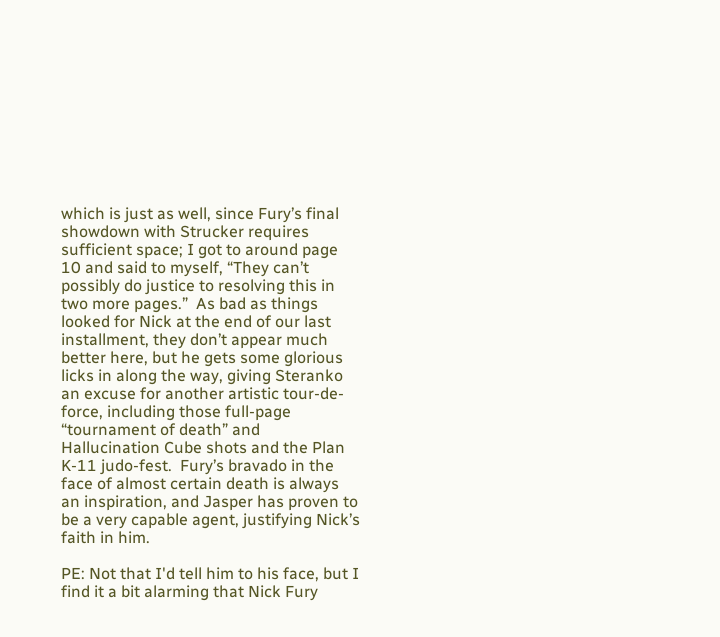which is just as well, since Fury’s final showdown with Strucker requires sufficient space; I got to around page 10 and said to myself, “They can’t possibly do justice to resolving this in two more pages.”  As bad as things looked for Nick at the end of our last installment, they don’t appear much better here, but he gets some glorious licks in along the way, giving Steranko an excuse for another artistic tour-de-force, including those full-page “tournament of death” and Hallucination Cube shots and the Plan K-11 judo-fest.  Fury’s bravado in the face of almost certain death is always an inspiration, and Jasper has proven to be a very capable agent, justifying Nick’s faith in him.

PE: Not that I'd tell him to his face, but I find it a bit alarming that Nick Fury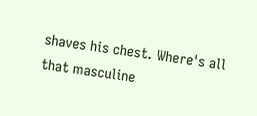shaves his chest. Where's all that masculine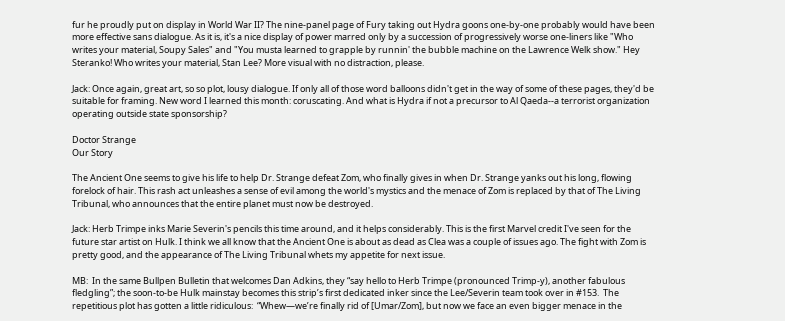fur he proudly put on display in World War II? The nine-panel page of Fury taking out Hydra goons one-by-one probably would have been more effective sans dialogue. As it is, it's a nice display of power marred only by a succession of progressively worse one-liners like "Who writes your material, Soupy Sales" and "You musta learned to grapple by runnin' the bubble machine on the Lawrence Welk show." Hey Steranko! Who writes your material, Stan Lee? More visual with no distraction, please.

Jack: Once again, great art, so so plot, lousy dialogue. If only all of those word balloons didn't get in the way of some of these pages, they'd be suitable for framing. New word I learned this month: coruscating. And what is Hydra if not a precursor to Al Qaeda--a terrorist organization operating outside state sponsorship?

Doctor Strange
Our Story

The Ancient One seems to give his life to help Dr. Strange defeat Zom, who finally gives in when Dr. Strange yanks out his long, flowing forelock of hair. This rash act unleashes a sense of evil among the world's mystics and the menace of Zom is replaced by that of The Living Tribunal, who announces that the entire planet must now be destroyed.

Jack: Herb Trimpe inks Marie Severin's pencils this time around, and it helps considerably. This is the first Marvel credit I've seen for the future star artist on Hulk. I think we all know that the Ancient One is about as dead as Clea was a couple of issues ago. The fight with Zom is pretty good, and the appearance of The Living Tribunal whets my appetite for next issue.

MB:  In the same Bullpen Bulletin that welcomes Dan Adkins, they “say hello to Herb Trimpe (pronounced Trimp-y), another fabulous fledgling”; the soon-to-be Hulk mainstay becomes this strip’s first dedicated inker since the Lee/Severin team took over in #153.  The repetitious plot has gotten a little ridiculous:  “Whew—we’re finally rid of [Umar/Zom], but now we face an even bigger menace in the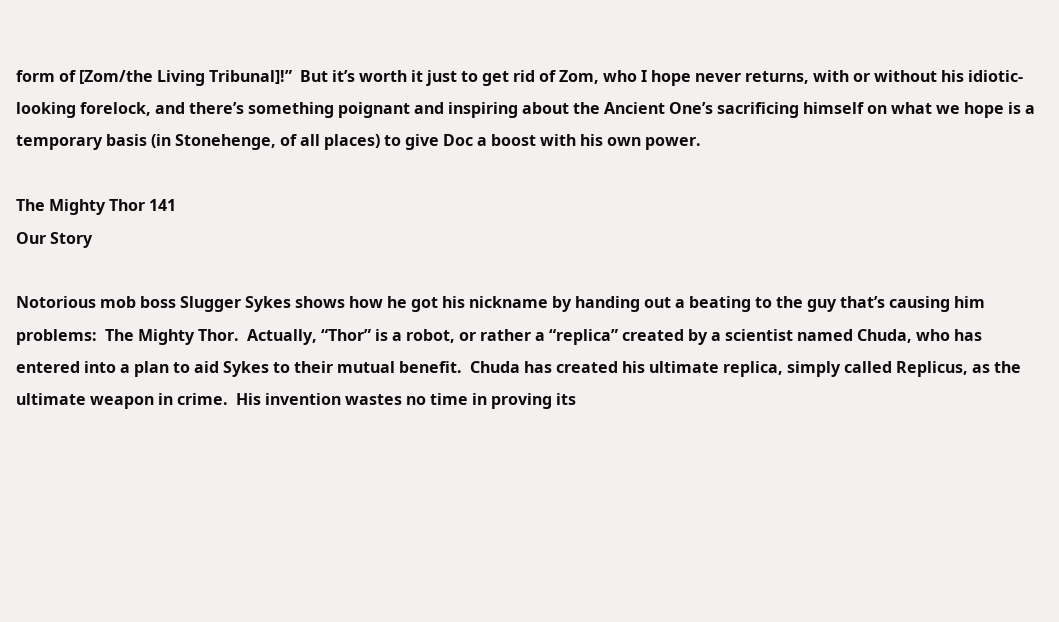form of [Zom/the Living Tribunal]!”  But it’s worth it just to get rid of Zom, who I hope never returns, with or without his idiotic-looking forelock, and there’s something poignant and inspiring about the Ancient One’s sacrificing himself on what we hope is a temporary basis (in Stonehenge, of all places) to give Doc a boost with his own power.

The Mighty Thor 141
Our Story

Notorious mob boss Slugger Sykes shows how he got his nickname by handing out a beating to the guy that’s causing him problems:  The Mighty Thor.  Actually, “Thor” is a robot, or rather a “replica” created by a scientist named Chuda, who has entered into a plan to aid Sykes to their mutual benefit.  Chuda has created his ultimate replica, simply called Replicus, as the ultimate weapon in crime.  His invention wastes no time in proving its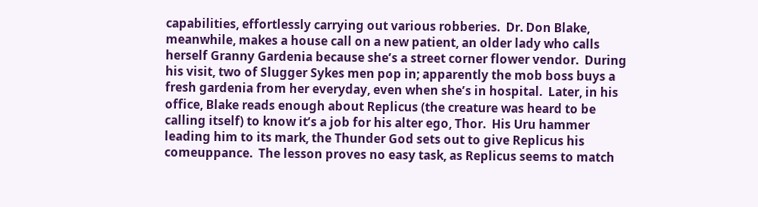capabilities, effortlessly carrying out various robberies.  Dr. Don Blake, meanwhile, makes a house call on a new patient, an older lady who calls herself Granny Gardenia because she’s a street corner flower vendor.  During his visit, two of Slugger Sykes men pop in; apparently the mob boss buys a fresh gardenia from her everyday, even when she’s in hospital.  Later, in his office, Blake reads enough about Replicus (the creature was heard to be calling itself) to know it’s a job for his alter ego, Thor.  His Uru hammer leading him to its mark, the Thunder God sets out to give Replicus his comeuppance.  The lesson proves no easy task, as Replicus seems to match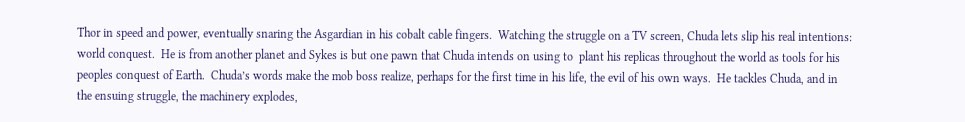Thor in speed and power, eventually snaring the Asgardian in his cobalt cable fingers.  Watching the struggle on a TV screen, Chuda lets slip his real intentions:  world conquest.  He is from another planet and Sykes is but one pawn that Chuda intends on using to  plant his replicas throughout the world as tools for his peoples conquest of Earth.  Chuda’s words make the mob boss realize, perhaps for the first time in his life, the evil of his own ways.  He tackles Chuda, and in the ensuing struggle, the machinery explodes,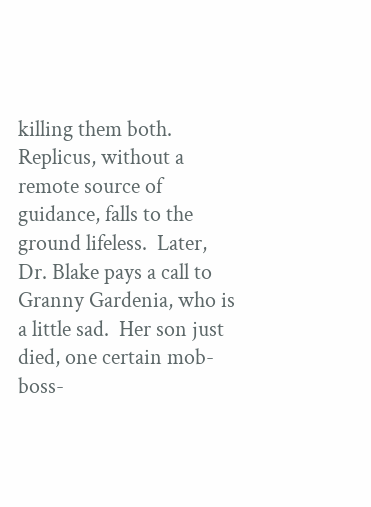killing them both.  Replicus, without a remote source of guidance, falls to the ground lifeless.  Later, Dr. Blake pays a call to Granny Gardenia, who is a little sad.  Her son just died, one certain mob-boss-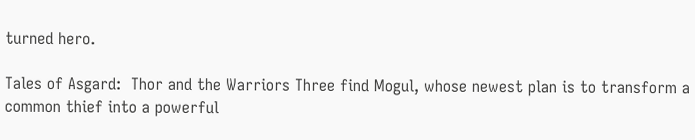turned hero.

Tales of Asgard:  Thor and the Warriors Three find Mogul, whose newest plan is to transform a common thief into a powerful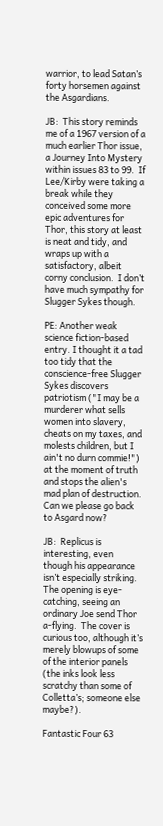warrior, to lead Satan’s forty horsemen against the Asgardians.

JB:  This story reminds me of a 1967 version of a much earlier Thor issue, a Journey Into Mystery within issues 83 to 99.  If Lee/Kirby were taking a break while they conceived some more epic adventures for Thor, this story at least is neat and tidy, and wraps up with a satisfactory, albeit corny conclusion.  I don’t have much sympathy for Slugger Sykes though.

PE: Another weak science fiction-based entry. I thought it a tad too tidy that the conscience-free Slugger Sykes discovers patriotism ("I may be a murderer what sells women into slavery, cheats on my taxes, and molests children, but I ain't no durn commie!") at the moment of truth and stops the alien's mad plan of destruction. Can we please go back to Asgard now?

JB:  Replicus is interesting, even though his appearance isn’t especially striking.  The opening is eye-catching, seeing an ordinary Joe send Thor a-flying.  The cover is curious too, although it’s merely blowups of some of the interior panels (the inks look less scratchy than some of Colletta’s; someone else maybe?).

Fantastic Four 63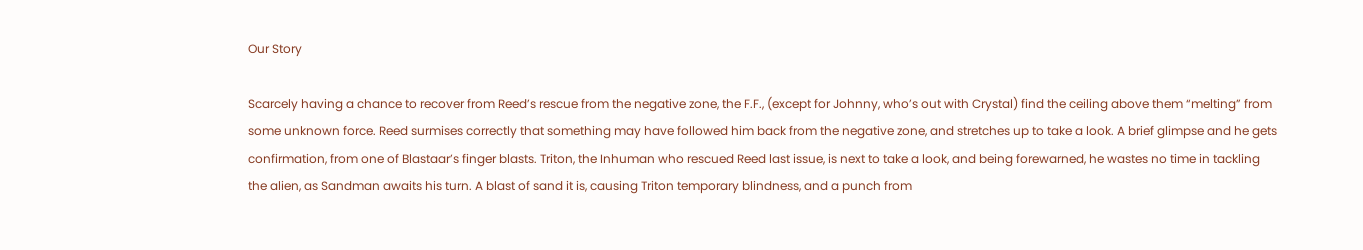Our Story

Scarcely having a chance to recover from Reed’s rescue from the negative zone, the F.F., (except for Johnny, who’s out with Crystal) find the ceiling above them “melting” from some unknown force. Reed surmises correctly that something may have followed him back from the negative zone, and stretches up to take a look. A brief glimpse and he gets confirmation, from one of Blastaar’s finger blasts. Triton, the Inhuman who rescued Reed last issue, is next to take a look, and being forewarned, he wastes no time in tackling the alien, as Sandman awaits his turn. A blast of sand it is, causing Triton temporary blindness, and a punch from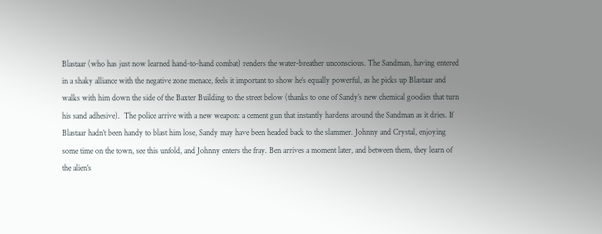Blastaar (who has just now learned hand-to-hand combat) renders the water-breather unconscious. The Sandman, having entered in a shaky alliance with the negative zone menace, feels it important to show he’s equally powerful, as he picks up Blastaar and walks with him down the side of the Baxter Building to the street below (thanks to one of Sandy’s new chemical goodies that turn his sand adhesive).  The police arrive with a new weapon: a cement gun that instantly hardens around the Sandman as it dries. If Blastaar hadn’t been handy to blast him lose, Sandy may have been headed back to the slammer. Johnny and Crystal, enjoying some time on the town, see this unfold, and Johnny enters the fray. Ben arrives a moment later, and between them, they learn of the alien’s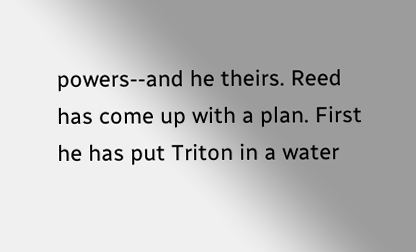powers--and he theirs. Reed has come up with a plan. First he has put Triton in a water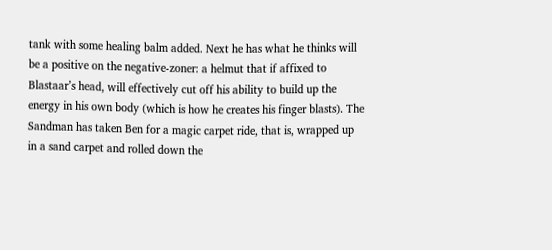tank with some healing balm added. Next he has what he thinks will be a positive on the negative-zoner: a helmut that if affixed to Blastaar’s head, will effectively cut off his ability to build up the energy in his own body (which is how he creates his finger blasts). The Sandman has taken Ben for a magic carpet ride, that is, wrapped up in a sand carpet and rolled down the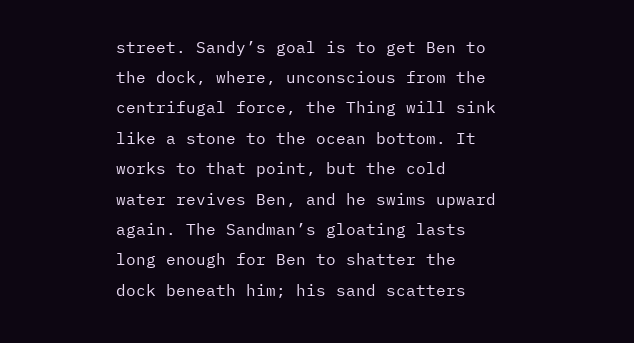street. Sandy’s goal is to get Ben to the dock, where, unconscious from the centrifugal force, the Thing will sink like a stone to the ocean bottom. It works to that point, but the cold water revives Ben, and he swims upward again. The Sandman’s gloating lasts long enough for Ben to shatter the dock beneath him; his sand scatters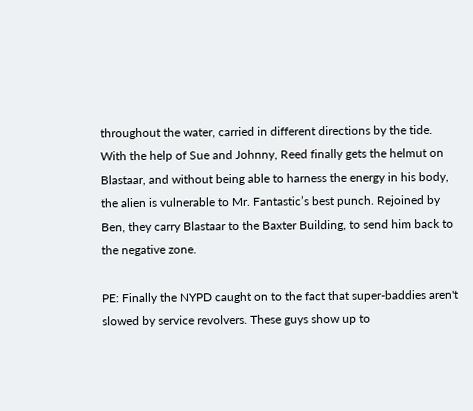throughout the water, carried in different directions by the tide. With the help of Sue and Johnny, Reed finally gets the helmut on Blastaar, and without being able to harness the energy in his body, the alien is vulnerable to Mr. Fantastic’s best punch. Rejoined by Ben, they carry Blastaar to the Baxter Building, to send him back to the negative zone.

PE: Finally the NYPD caught on to the fact that super-baddies aren't slowed by service revolvers. These guys show up to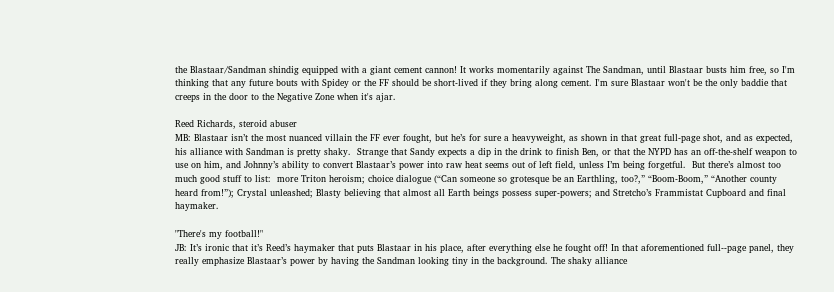the Blastaar/Sandman shindig equipped with a giant cement cannon! It works momentarily against The Sandman, until Blastaar busts him free, so I'm thinking that any future bouts with Spidey or the FF should be short-lived if they bring along cement. I'm sure Blastaar won't be the only baddie that creeps in the door to the Negative Zone when it's ajar.

Reed Richards, steroid abuser
MB: Blastaar isn’t the most nuanced villain the FF ever fought, but he’s for sure a heavyweight, as shown in that great full-page shot, and as expected, his alliance with Sandman is pretty shaky.  Strange that Sandy expects a dip in the drink to finish Ben, or that the NYPD has an off-the-shelf weapon to use on him, and Johnny’s ability to convert Blastaar’s power into raw heat seems out of left field, unless I’m being forgetful.  But there’s almost too much good stuff to list:  more Triton heroism; choice dialogue (“Can someone so grotesque be an Earthling, too?,” “Boom-Boom,” “Another county heard from!”); Crystal unleashed; Blasty believing that almost all Earth beings possess super-powers; and Stretcho’s Frammistat Cupboard and final haymaker.

"There's my football!"
JB: It’s ironic that it’s Reed’s haymaker that puts Blastaar in his place, after everything else he fought off! In that aforementioned full--page panel, they really emphasize Blastaar’s power by having the Sandman looking tiny in the background. The shaky alliance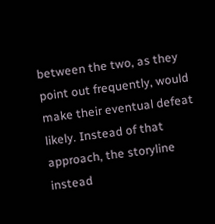between the two, as they point out frequently, would make their eventual defeat likely. Instead of that approach, the storyline instead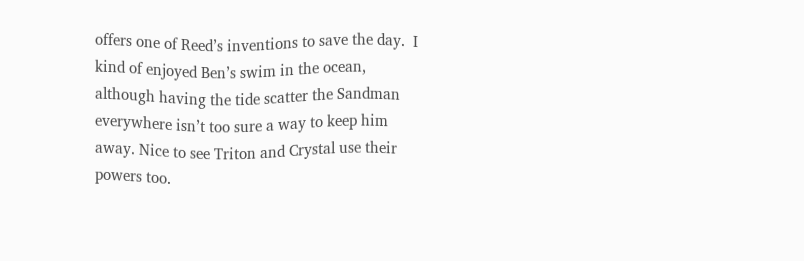offers one of Reed’s inventions to save the day.  I kind of enjoyed Ben’s swim in the ocean, although having the tide scatter the Sandman everywhere isn’t too sure a way to keep him away. Nice to see Triton and Crystal use their powers too.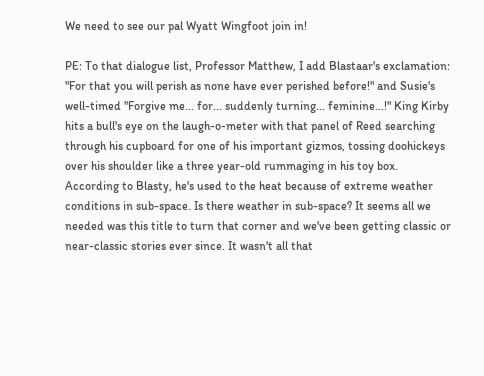We need to see our pal Wyatt Wingfoot join in!

PE: To that dialogue list, Professor Matthew, I add Blastaar's exclamation: "For that you will perish as none have ever perished before!" and Susie's well-timed "Forgive me... for... suddenly turning... feminine...!" King Kirby hits a bull's eye on the laugh-o-meter with that panel of Reed searching through his cupboard for one of his important gizmos, tossing doohickeys over his shoulder like a three year-old rummaging in his toy box. According to Blasty, he's used to the heat because of extreme weather conditions in sub-space. Is there weather in sub-space? It seems all we needed was this title to turn that corner and we've been getting classic or near-classic stories ever since. It wasn't all that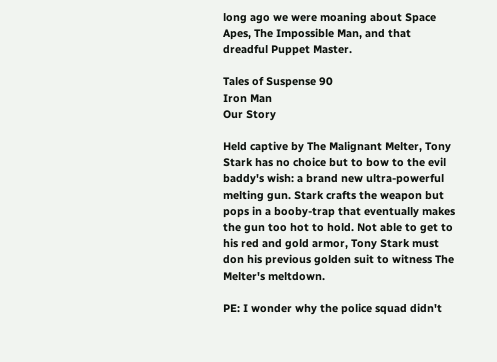long ago we were moaning about Space Apes, The Impossible Man, and that dreadful Puppet Master.

Tales of Suspense 90
Iron Man
Our Story

Held captive by The Malignant Melter, Tony Stark has no choice but to bow to the evil baddy's wish: a brand new ultra-powerful melting gun. Stark crafts the weapon but pops in a booby-trap that eventually makes the gun too hot to hold. Not able to get to his red and gold armor, Tony Stark must don his previous golden suit to witness The Melter's meltdown.

PE: I wonder why the police squad didn't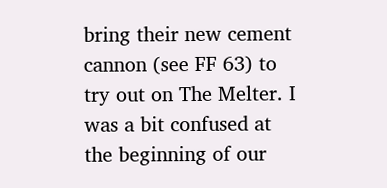bring their new cement cannon (see FF 63) to try out on The Melter. I was a bit confused at the beginning of our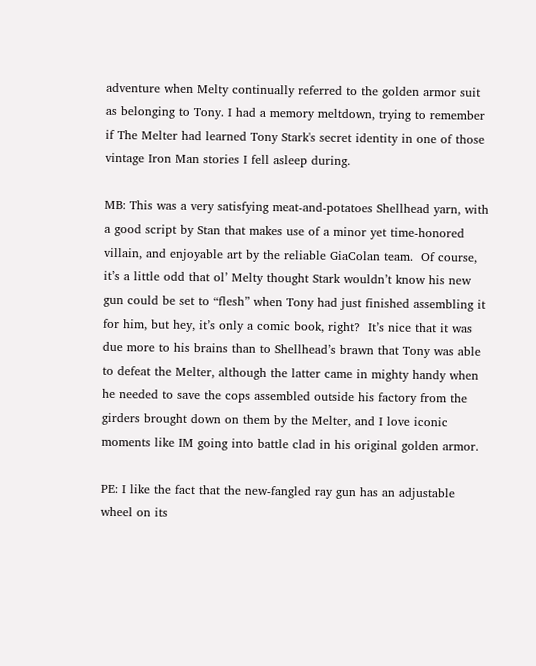adventure when Melty continually referred to the golden armor suit as belonging to Tony. I had a memory meltdown, trying to remember if The Melter had learned Tony Stark's secret identity in one of those vintage Iron Man stories I fell asleep during.

MB: This was a very satisfying meat-and-potatoes Shellhead yarn, with a good script by Stan that makes use of a minor yet time-honored villain, and enjoyable art by the reliable GiaColan team.  Of course, it’s a little odd that ol’ Melty thought Stark wouldn’t know his new gun could be set to “flesh” when Tony had just finished assembling it for him, but hey, it’s only a comic book, right?  It’s nice that it was due more to his brains than to Shellhead’s brawn that Tony was able to defeat the Melter, although the latter came in mighty handy when he needed to save the cops assembled outside his factory from the girders brought down on them by the Melter, and I love iconic moments like IM going into battle clad in his original golden armor.

PE: I like the fact that the new-fangled ray gun has an adjustable wheel on its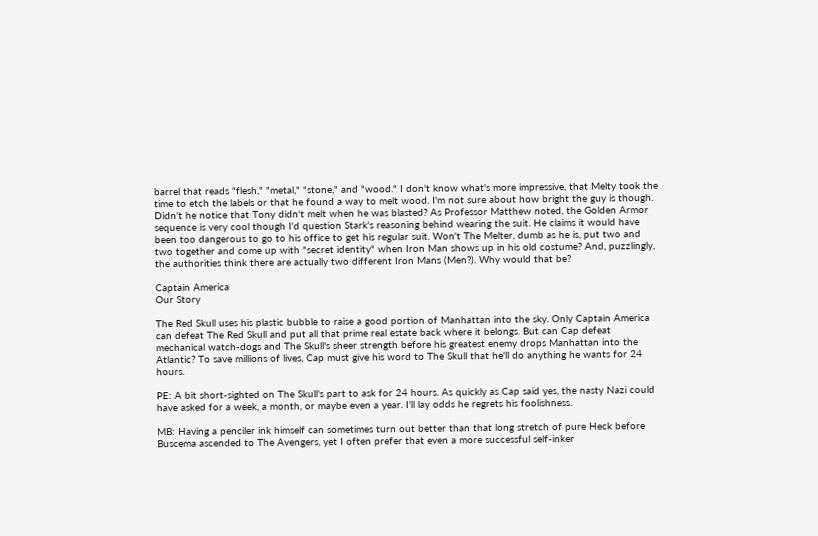barrel that reads "flesh," "metal," "stone," and "wood." I don't know what's more impressive, that Melty took the time to etch the labels or that he found a way to melt wood. I'm not sure about how bright the guy is though. Didn't he notice that Tony didn't melt when he was blasted? As Professor Matthew noted, the Golden Armor sequence is very cool though I'd question Stark's reasoning behind wearing the suit. He claims it would have been too dangerous to go to his office to get his regular suit. Won't The Melter, dumb as he is, put two and two together and come up with "secret identity" when Iron Man shows up in his old costume? And, puzzlingly, the authorities think there are actually two different Iron Mans (Men?). Why would that be?

Captain America
Our Story

The Red Skull uses his plastic bubble to raise a good portion of Manhattan into the sky. Only Captain America can defeat The Red Skull and put all that prime real estate back where it belongs. But can Cap defeat mechanical watch-dogs and The Skull's sheer strength before his greatest enemy drops Manhattan into the Atlantic? To save millions of lives, Cap must give his word to The Skull that he'll do anything he wants for 24 hours.

PE: A bit short-sighted on The Skull's part to ask for 24 hours. As quickly as Cap said yes, the nasty Nazi could have asked for a week, a month, or maybe even a year. I'll lay odds he regrets his foolishness.

MB: Having a penciler ink himself can sometimes turn out better than that long stretch of pure Heck before Buscema ascended to The Avengers, yet I often prefer that even a more successful self-inker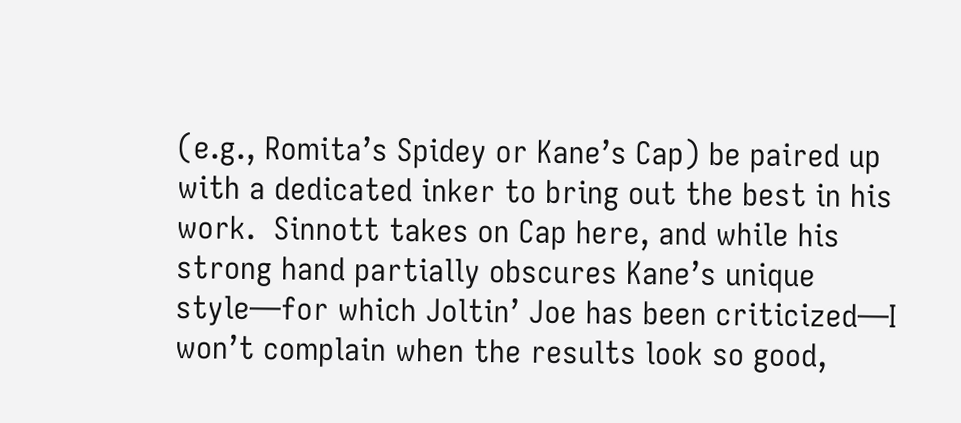(e.g., Romita’s Spidey or Kane’s Cap) be paired up with a dedicated inker to bring out the best in his work.  Sinnott takes on Cap here, and while his strong hand partially obscures Kane’s unique style—for which Joltin’ Joe has been criticized—I won’t complain when the results look so good,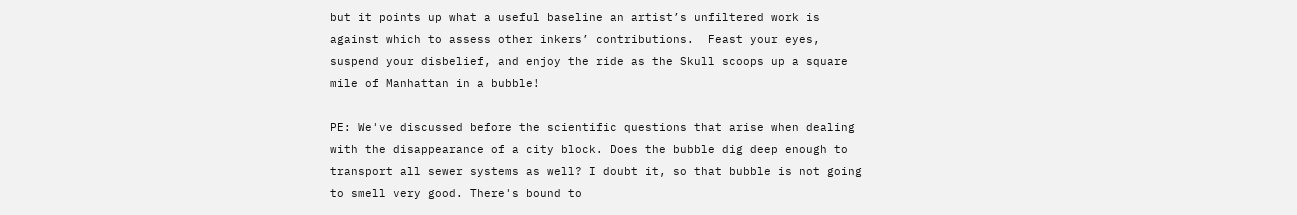but it points up what a useful baseline an artist’s unfiltered work is against which to assess other inkers’ contributions.  Feast your eyes, suspend your disbelief, and enjoy the ride as the Skull scoops up a square mile of Manhattan in a bubble!

PE: We've discussed before the scientific questions that arise when dealing with the disappearance of a city block. Does the bubble dig deep enough to transport all sewer systems as well? I doubt it, so that bubble is not going to smell very good. There's bound to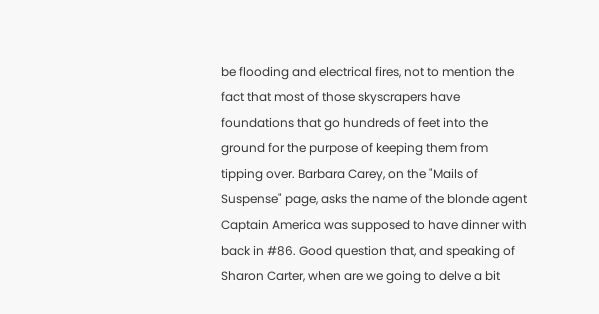be flooding and electrical fires, not to mention the fact that most of those skyscrapers have foundations that go hundreds of feet into the ground for the purpose of keeping them from tipping over. Barbara Carey, on the "Mails of Suspense" page, asks the name of the blonde agent Captain America was supposed to have dinner with back in #86. Good question that, and speaking of Sharon Carter, when are we going to delve a bit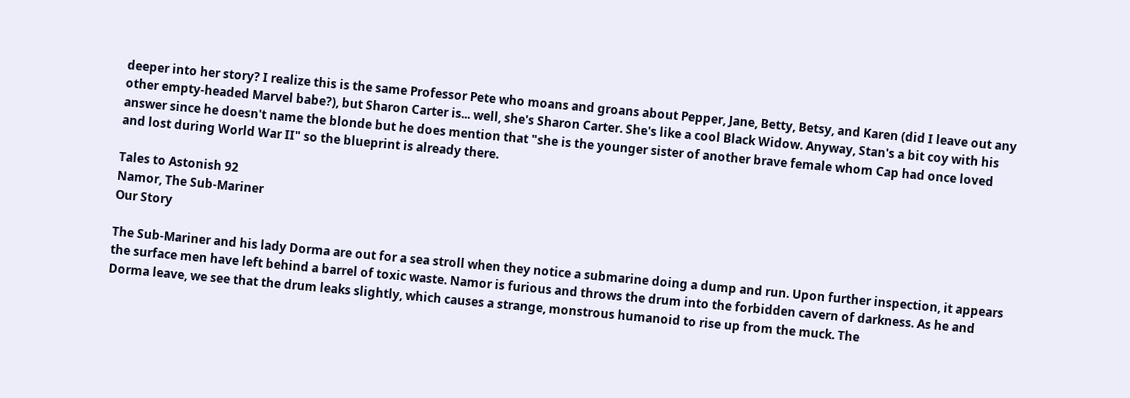deeper into her story? I realize this is the same Professor Pete who moans and groans about Pepper, Jane, Betty, Betsy, and Karen (did I leave out any other empty-headed Marvel babe?), but Sharon Carter is... well, she's Sharon Carter. She's like a cool Black Widow. Anyway, Stan's a bit coy with his answer since he doesn't name the blonde but he does mention that "she is the younger sister of another brave female whom Cap had once loved and lost during World War II" so the blueprint is already there.

Tales to Astonish 92
Namor, The Sub-Mariner
Our Story

The Sub-Mariner and his lady Dorma are out for a sea stroll when they notice a submarine doing a dump and run. Upon further inspection, it appears the surface men have left behind a barrel of toxic waste. Namor is furious and throws the drum into the forbidden cavern of darkness. As he and Dorma leave, we see that the drum leaks slightly, which causes a strange, monstrous humanoid to rise up from the muck. The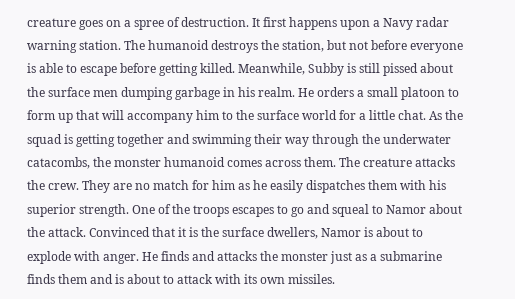creature goes on a spree of destruction. It first happens upon a Navy radar warning station. The humanoid destroys the station, but not before everyone is able to escape before getting killed. Meanwhile, Subby is still pissed about the surface men dumping garbage in his realm. He orders a small platoon to form up that will accompany him to the surface world for a little chat. As the squad is getting together and swimming their way through the underwater catacombs, the monster humanoid comes across them. The creature attacks the crew. They are no match for him as he easily dispatches them with his superior strength. One of the troops escapes to go and squeal to Namor about the attack. Convinced that it is the surface dwellers, Namor is about to explode with anger. He finds and attacks the monster just as a submarine finds them and is about to attack with its own missiles.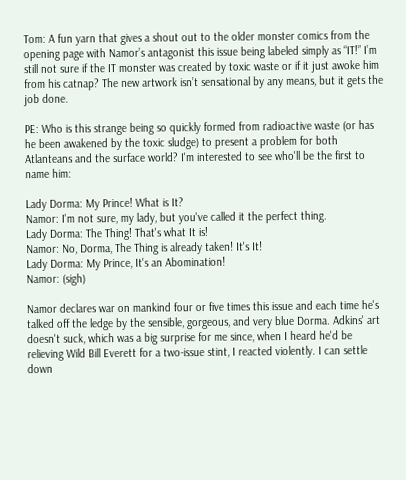Tom: A fun yarn that gives a shout out to the older monster comics from the opening page with Namor’s antagonist this issue being labeled simply as “IT!” I’m still not sure if the IT monster was created by toxic waste or if it just awoke him from his catnap? The new artwork isn’t sensational by any means, but it gets the job done.

PE: Who is this strange being so quickly formed from radioactive waste (or has he been awakened by the toxic sludge) to present a problem for both Atlanteans and the surface world? I'm interested to see who'll be the first to name him:

Lady Dorma: My Prince! What is It?
Namor: I'm not sure, my lady, but you've called it the perfect thing.
Lady Dorma: The Thing! That's what It is!
Namor: No, Dorma, The Thing is already taken! It's It!
Lady Dorma: My Prince, It's an Abomination!
Namor: (sigh)

Namor declares war on mankind four or five times this issue and each time he's talked off the ledge by the sensible, gorgeous, and very blue Dorma. Adkins' art doesn't suck, which was a big surprise for me since, when I heard he'd be relieving Wild Bill Everett for a two-issue stint, I reacted violently. I can settle down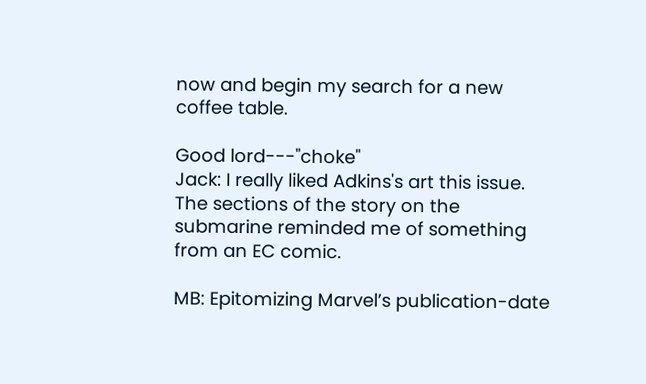now and begin my search for a new coffee table.

Good lord---"choke"
Jack: I really liked Adkins's art this issue. The sections of the story on the submarine reminded me of something from an EC comic.

MB: Epitomizing Marvel’s publication-date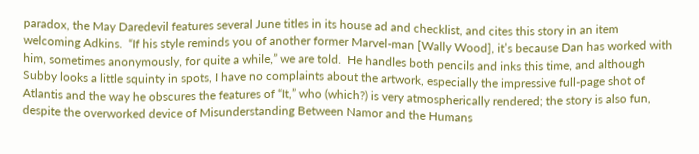paradox, the May Daredevil features several June titles in its house ad and checklist, and cites this story in an item welcoming Adkins.  “If his style reminds you of another former Marvel-man [Wally Wood], it’s because Dan has worked with him, sometimes anonymously, for quite a while,” we are told.  He handles both pencils and inks this time, and although Subby looks a little squinty in spots, I have no complaints about the artwork, especially the impressive full-page shot of Atlantis and the way he obscures the features of “It,” who (which?) is very atmospherically rendered; the story is also fun, despite the overworked device of Misunderstanding Between Namor and the Humans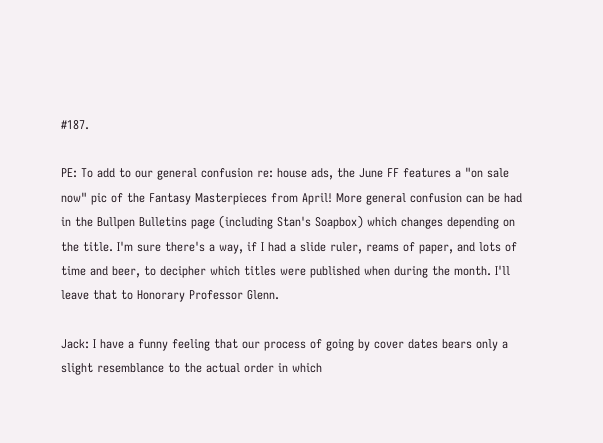#187.

PE: To add to our general confusion re: house ads, the June FF features a "on sale now" pic of the Fantasy Masterpieces from April! More general confusion can be had in the Bullpen Bulletins page (including Stan's Soapbox) which changes depending on the title. I'm sure there's a way, if I had a slide ruler, reams of paper, and lots of time and beer, to decipher which titles were published when during the month. I'll leave that to Honorary Professor Glenn.

Jack: I have a funny feeling that our process of going by cover dates bears only a slight resemblance to the actual order in which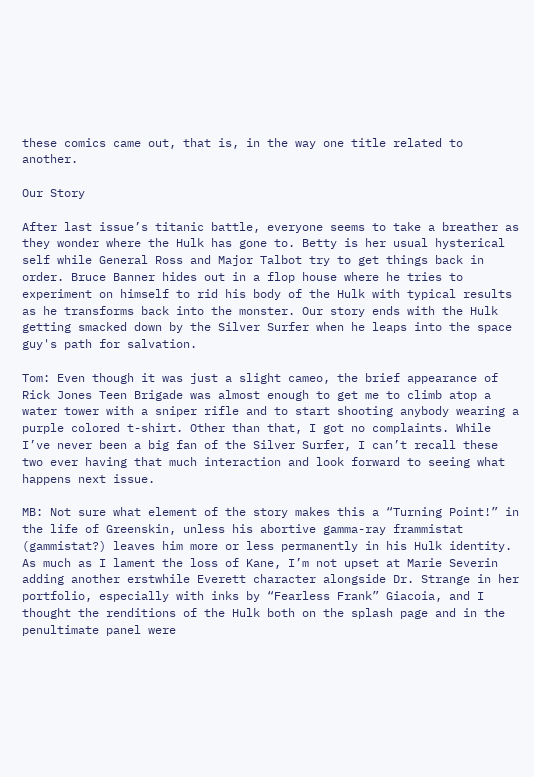these comics came out, that is, in the way one title related to another.

Our Story

After last issue’s titanic battle, everyone seems to take a breather as they wonder where the Hulk has gone to. Betty is her usual hysterical self while General Ross and Major Talbot try to get things back in order. Bruce Banner hides out in a flop house where he tries to experiment on himself to rid his body of the Hulk with typical results as he transforms back into the monster. Our story ends with the Hulk getting smacked down by the Silver Surfer when he leaps into the space guy's path for salvation.

Tom: Even though it was just a slight cameo, the brief appearance of Rick Jones Teen Brigade was almost enough to get me to climb atop a water tower with a sniper rifle and to start shooting anybody wearing a purple colored t-shirt. Other than that, I got no complaints. While I’ve never been a big fan of the Silver Surfer, I can’t recall these two ever having that much interaction and look forward to seeing what happens next issue.

MB: Not sure what element of the story makes this a “Turning Point!” in the life of Greenskin, unless his abortive gamma-ray frammistat (gammistat?) leaves him more or less permanently in his Hulk identity.  As much as I lament the loss of Kane, I’m not upset at Marie Severin adding another erstwhile Everett character alongside Dr. Strange in her portfolio, especially with inks by “Fearless Frank” Giacoia, and I thought the renditions of the Hulk both on the splash page and in the penultimate panel were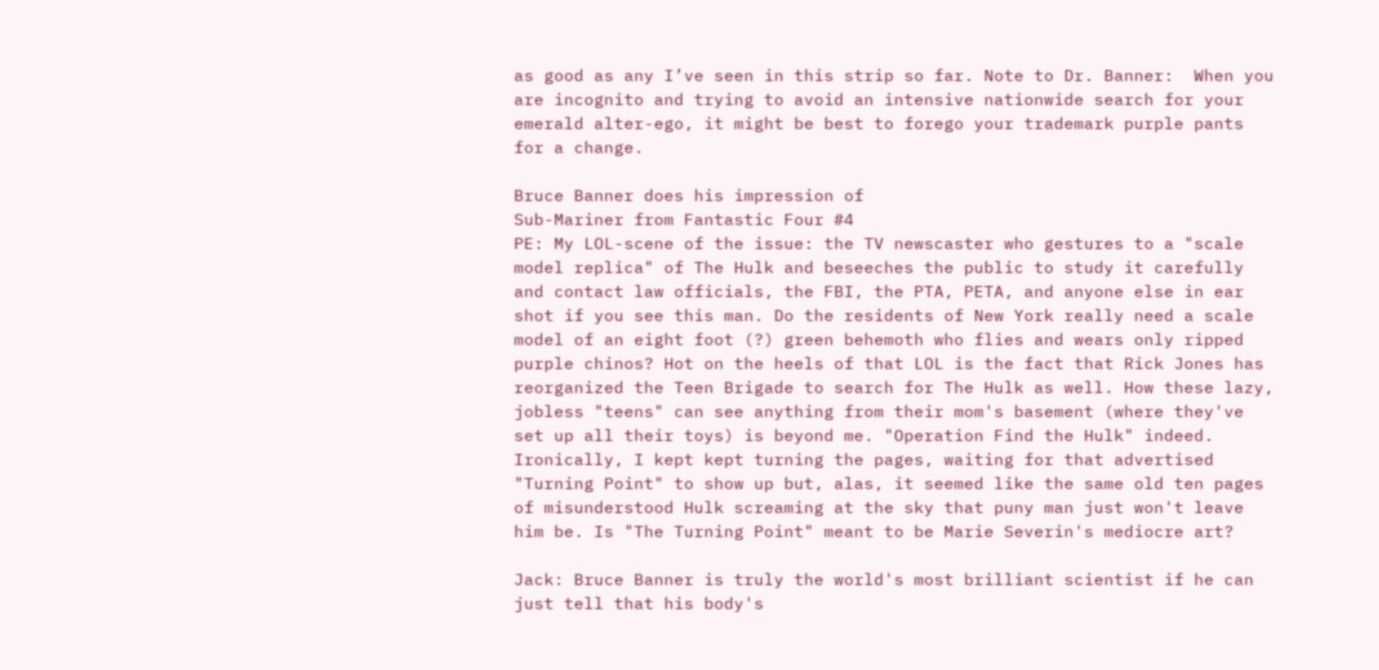as good as any I’ve seen in this strip so far. Note to Dr. Banner:  When you are incognito and trying to avoid an intensive nationwide search for your emerald alter-ego, it might be best to forego your trademark purple pants for a change.

Bruce Banner does his impression of
Sub-Mariner from Fantastic Four #4
PE: My LOL-scene of the issue: the TV newscaster who gestures to a "scale model replica" of The Hulk and beseeches the public to study it carefully and contact law officials, the FBI, the PTA, PETA, and anyone else in ear shot if you see this man. Do the residents of New York really need a scale model of an eight foot (?) green behemoth who flies and wears only ripped purple chinos? Hot on the heels of that LOL is the fact that Rick Jones has reorganized the Teen Brigade to search for The Hulk as well. How these lazy, jobless "teens" can see anything from their mom's basement (where they've set up all their toys) is beyond me. "Operation Find the Hulk" indeed. Ironically, I kept kept turning the pages, waiting for that advertised "Turning Point" to show up but, alas, it seemed like the same old ten pages of misunderstood Hulk screaming at the sky that puny man just won't leave him be. Is "The Turning Point" meant to be Marie Severin's mediocre art?

Jack: Bruce Banner is truly the world's most brilliant scientist if he can just tell that his body's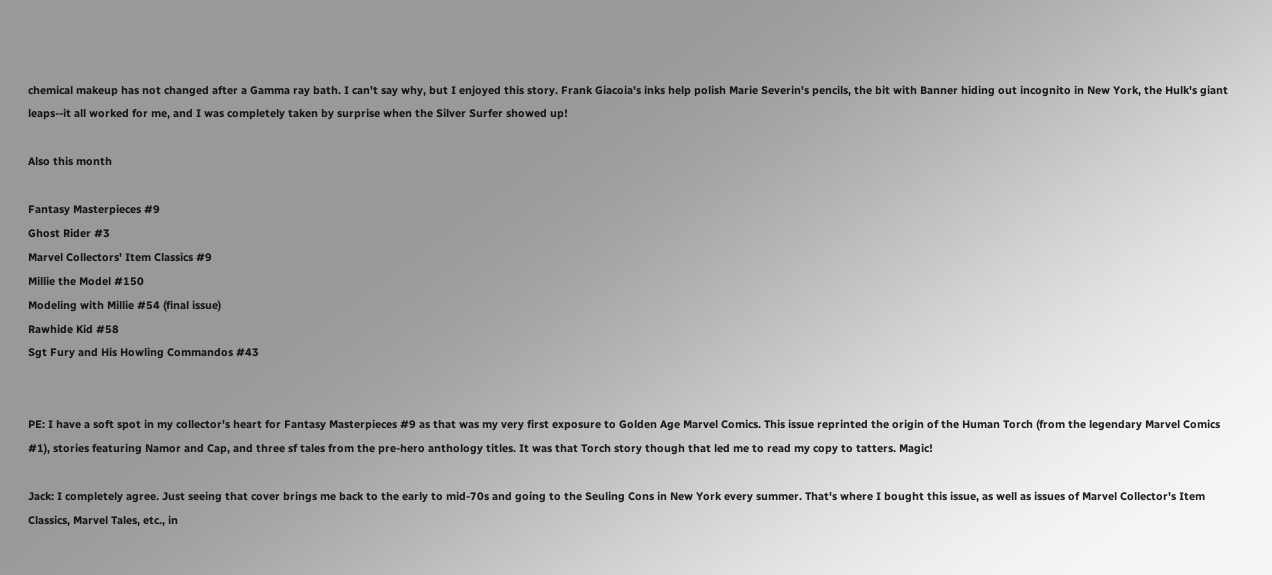chemical makeup has not changed after a Gamma ray bath. I can't say why, but I enjoyed this story. Frank Giacoia's inks help polish Marie Severin's pencils, the bit with Banner hiding out incognito in New York, the Hulk's giant leaps--it all worked for me, and I was completely taken by surprise when the Silver Surfer showed up!

Also this month

Fantasy Masterpieces #9
Ghost Rider #3
Marvel Collectors' Item Classics #9
Millie the Model #150
Modeling with Millie #54 (final issue)
Rawhide Kid #58
Sgt Fury and His Howling Commandos #43


PE: I have a soft spot in my collector's heart for Fantasy Masterpieces #9 as that was my very first exposure to Golden Age Marvel Comics. This issue reprinted the origin of the Human Torch (from the legendary Marvel Comics #1), stories featuring Namor and Cap, and three sf tales from the pre-hero anthology titles. It was that Torch story though that led me to read my copy to tatters. Magic!

Jack: I completely agree. Just seeing that cover brings me back to the early to mid-70s and going to the Seuling Cons in New York every summer. That's where I bought this issue, as well as issues of Marvel Collector's Item Classics, Marvel Tales, etc., in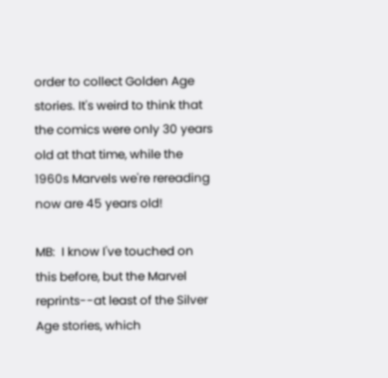order to collect Golden Age stories. It's weird to think that the comics were only 30 years old at that time, while the 1960s Marvels we're rereading now are 45 years old!

MB:  I know I've touched on this before, but the Marvel reprints--at least of the Silver Age stories, which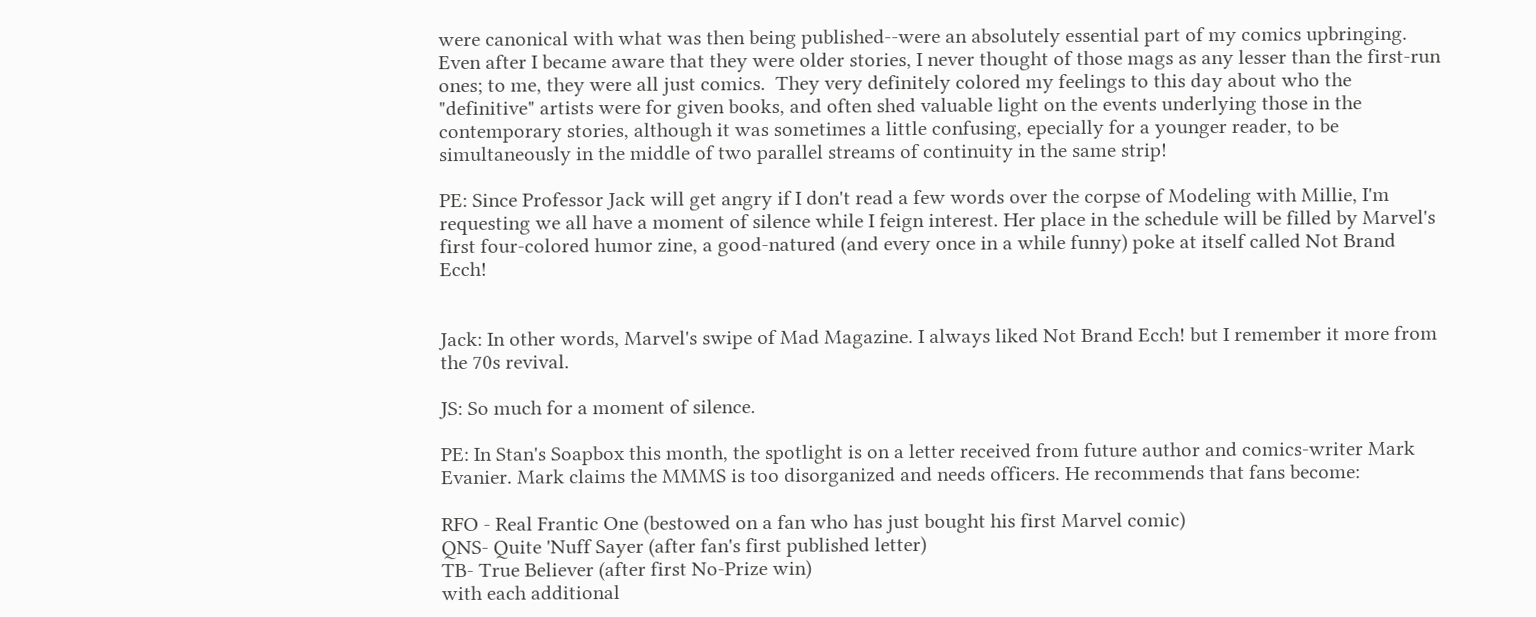were canonical with what was then being published--were an absolutely essential part of my comics upbringing.  Even after I became aware that they were older stories, I never thought of those mags as any lesser than the first-run ones; to me, they were all just comics.  They very definitely colored my feelings to this day about who the "definitive" artists were for given books, and often shed valuable light on the events underlying those in the contemporary stories, although it was sometimes a little confusing, epecially for a younger reader, to be simultaneously in the middle of two parallel streams of continuity in the same strip!

PE: Since Professor Jack will get angry if I don't read a few words over the corpse of Modeling with Millie, I'm requesting we all have a moment of silence while I feign interest. Her place in the schedule will be filled by Marvel's first four-colored humor zine, a good-natured (and every once in a while funny) poke at itself called Not Brand Ecch!


Jack: In other words, Marvel's swipe of Mad Magazine. I always liked Not Brand Ecch! but I remember it more from the 70s revival.

JS: So much for a moment of silence.

PE: In Stan's Soapbox this month, the spotlight is on a letter received from future author and comics-writer Mark Evanier. Mark claims the MMMS is too disorganized and needs officers. He recommends that fans become:

RFO - Real Frantic One (bestowed on a fan who has just bought his first Marvel comic)
QNS- Quite 'Nuff Sayer (after fan's first published letter)
TB- True Believer (after first No-Prize win)
with each additional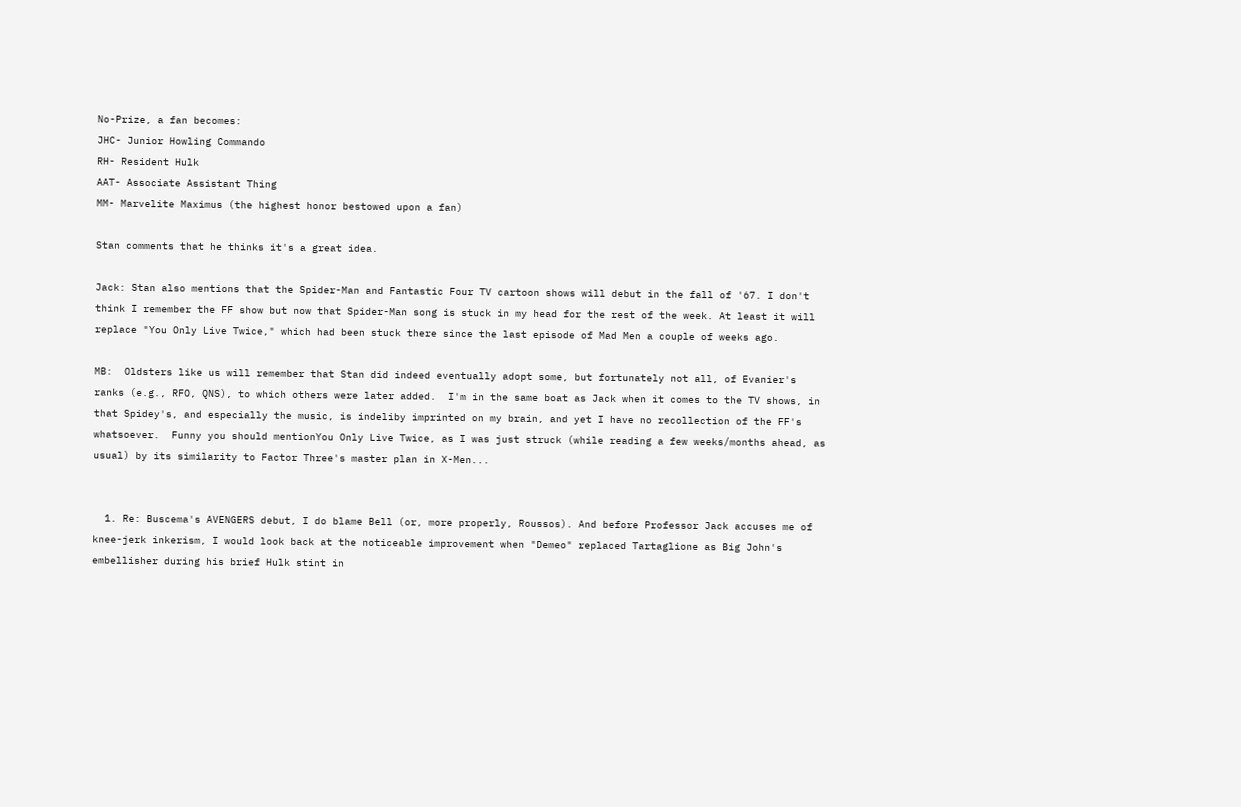No-Prize, a fan becomes:
JHC- Junior Howling Commando
RH- Resident Hulk
AAT- Associate Assistant Thing
MM- Marvelite Maximus (the highest honor bestowed upon a fan)

Stan comments that he thinks it's a great idea.

Jack: Stan also mentions that the Spider-Man and Fantastic Four TV cartoon shows will debut in the fall of '67. I don't think I remember the FF show but now that Spider-Man song is stuck in my head for the rest of the week. At least it will replace "You Only Live Twice," which had been stuck there since the last episode of Mad Men a couple of weeks ago.

MB:  Oldsters like us will remember that Stan did indeed eventually adopt some, but fortunately not all, of Evanier's ranks (e.g., RFO, QNS), to which others were later added.  I'm in the same boat as Jack when it comes to the TV shows, in that Spidey's, and especially the music, is indeliby imprinted on my brain, and yet I have no recollection of the FF's whatsoever.  Funny you should mentionYou Only Live Twice, as I was just struck (while reading a few weeks/months ahead, as usual) by its similarity to Factor Three's master plan in X-Men...


  1. Re: Buscema's AVENGERS debut, I do blame Bell (or, more properly, Roussos). And before Professor Jack accuses me of knee-jerk inkerism, I would look back at the noticeable improvement when "Demeo" replaced Tartaglione as Big John's embellisher during his brief Hulk stint in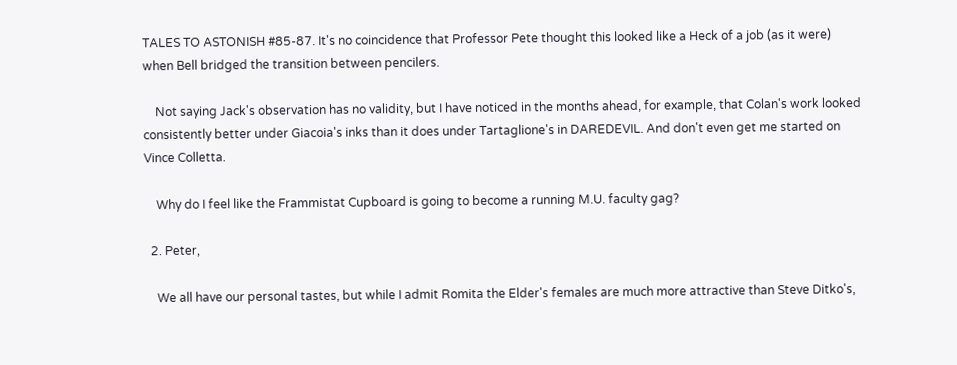TALES TO ASTONISH #85-87. It's no coincidence that Professor Pete thought this looked like a Heck of a job (as it were) when Bell bridged the transition between pencilers.

    Not saying Jack's observation has no validity, but I have noticed in the months ahead, for example, that Colan's work looked consistently better under Giacoia's inks than it does under Tartaglione's in DAREDEVIL. And don't even get me started on Vince Colletta.

    Why do I feel like the Frammistat Cupboard is going to become a running M.U. faculty gag?

  2. Peter,

    We all have our personal tastes, but while I admit Romita the Elder's females are much more attractive than Steve Ditko's,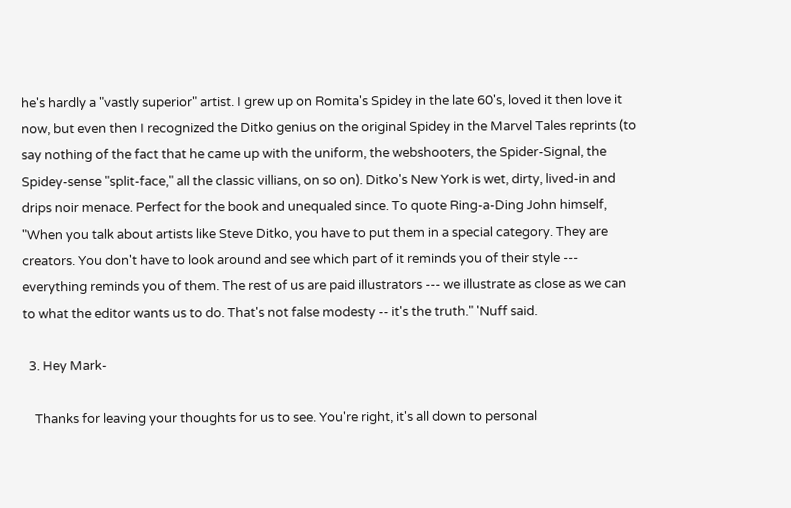he's hardly a "vastly superior" artist. I grew up on Romita's Spidey in the late 60's, loved it then love it now, but even then I recognized the Ditko genius on the original Spidey in the Marvel Tales reprints (to say nothing of the fact that he came up with the uniform, the webshooters, the Spider-Signal, the Spidey-sense "split-face," all the classic villians, on so on). Ditko's New York is wet, dirty, lived-in and drips noir menace. Perfect for the book and unequaled since. To quote Ring-a-Ding John himself, "When you talk about artists like Steve Ditko, you have to put them in a special category. They are creators. You don't have to look around and see which part of it reminds you of their style --- everything reminds you of them. The rest of us are paid illustrators --- we illustrate as close as we can to what the editor wants us to do. That's not false modesty -- it's the truth." 'Nuff said.

  3. Hey Mark-

    Thanks for leaving your thoughts for us to see. You're right, it's all down to personal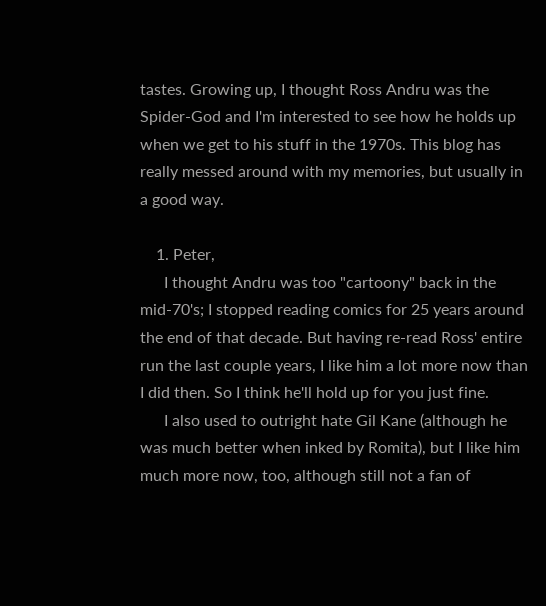tastes. Growing up, I thought Ross Andru was the Spider-God and I'm interested to see how he holds up when we get to his stuff in the 1970s. This blog has really messed around with my memories, but usually in a good way.

    1. Peter,
      I thought Andru was too "cartoony" back in the mid-70's; I stopped reading comics for 25 years around the end of that decade. But having re-read Ross' entire run the last couple years, I like him a lot more now than I did then. So I think he'll hold up for you just fine.
      I also used to outright hate Gil Kane (although he was much better when inked by Romita), but I like him much more now, too, although still not a fan of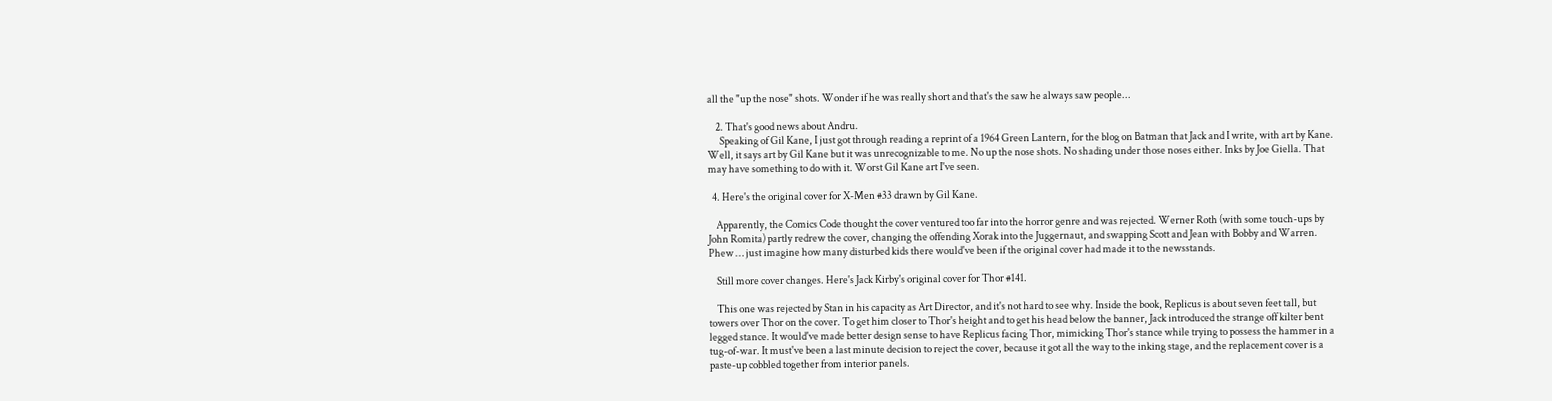all the "up the nose" shots. Wonder if he was really short and that's the saw he always saw people...

    2. That's good news about Andru.
      Speaking of Gil Kane, I just got through reading a reprint of a 1964 Green Lantern, for the blog on Batman that Jack and I write, with art by Kane. Well, it says art by Gil Kane but it was unrecognizable to me. No up the nose shots. No shading under those noses either. Inks by Joe Giella. That may have something to do with it. Worst Gil Kane art I've seen.

  4. Here's the original cover for X-Men #33 drawn by Gil Kane.

    Apparently, the Comics Code thought the cover ventured too far into the horror genre and was rejected. Werner Roth (with some touch-ups by John Romita) partly redrew the cover, changing the offending Xorak into the Juggernaut, and swapping Scott and Jean with Bobby and Warren. Phew … just imagine how many disturbed kids there would've been if the original cover had made it to the newsstands.

    Still more cover changes. Here's Jack Kirby's original cover for Thor #141.

    This one was rejected by Stan in his capacity as Art Director, and it's not hard to see why. Inside the book, Replicus is about seven feet tall, but towers over Thor on the cover. To get him closer to Thor's height and to get his head below the banner, Jack introduced the strange off kilter bent legged stance. It would've made better design sense to have Replicus facing Thor, mimicking Thor's stance while trying to possess the hammer in a tug-of-war. It must've been a last minute decision to reject the cover, because it got all the way to the inking stage, and the replacement cover is a paste-up cobbled together from interior panels.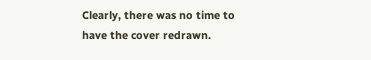Clearly, there was no time to have the cover redrawn.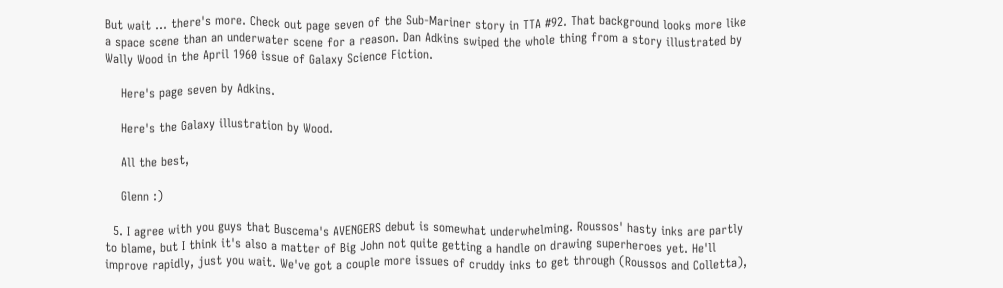But wait … there's more. Check out page seven of the Sub-Mariner story in TTA #92. That background looks more like a space scene than an underwater scene for a reason. Dan Adkins swiped the whole thing from a story illustrated by Wally Wood in the April 1960 issue of Galaxy Science Fiction.

    Here's page seven by Adkins.

    Here's the Galaxy illustration by Wood.

    All the best,

    Glenn :)

  5. I agree with you guys that Buscema's AVENGERS debut is somewhat underwhelming. Roussos' hasty inks are partly to blame, but I think it's also a matter of Big John not quite getting a handle on drawing superheroes yet. He'll improve rapidly, just you wait. We've got a couple more issues of cruddy inks to get through (Roussos and Colletta),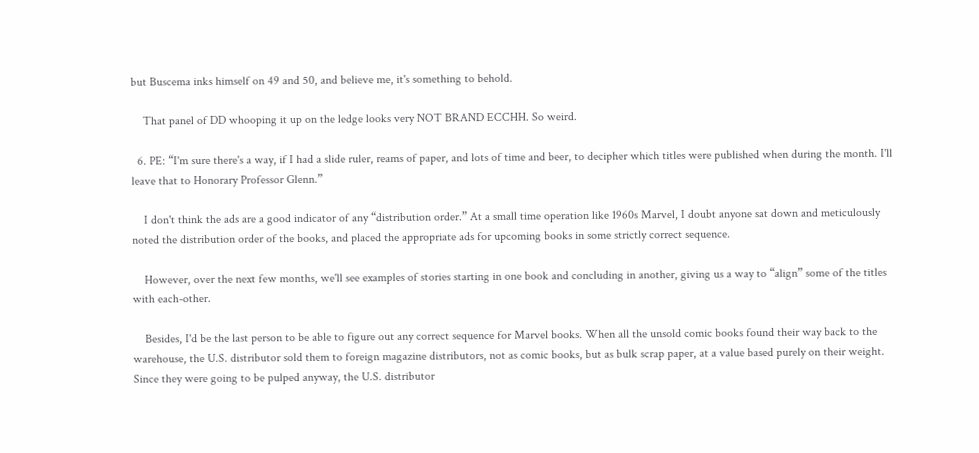but Buscema inks himself on 49 and 50, and believe me, it's something to behold.

    That panel of DD whooping it up on the ledge looks very NOT BRAND ECCHH. So weird.

  6. PE: “I'm sure there's a way, if I had a slide ruler, reams of paper, and lots of time and beer, to decipher which titles were published when during the month. I'll leave that to Honorary Professor Glenn.”

    I don't think the ads are a good indicator of any “distribution order.” At a small time operation like 1960s Marvel, I doubt anyone sat down and meticulously noted the distribution order of the books, and placed the appropriate ads for upcoming books in some strictly correct sequence.

    However, over the next few months, we'll see examples of stories starting in one book and concluding in another, giving us a way to “align” some of the titles with each-other.

    Besides, I'd be the last person to be able to figure out any correct sequence for Marvel books. When all the unsold comic books found their way back to the warehouse, the U.S. distributor sold them to foreign magazine distributors, not as comic books, but as bulk scrap paper, at a value based purely on their weight. Since they were going to be pulped anyway, the U.S. distributor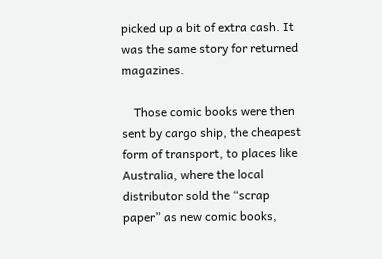picked up a bit of extra cash. It was the same story for returned magazines.

    Those comic books were then sent by cargo ship, the cheapest form of transport, to places like Australia, where the local distributor sold the “scrap paper” as new comic books,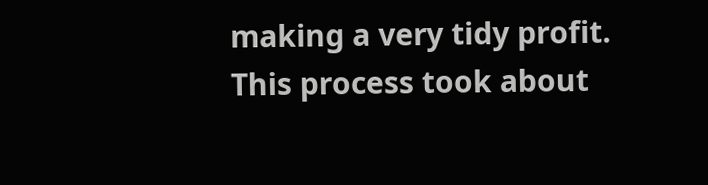making a very tidy profit. This process took about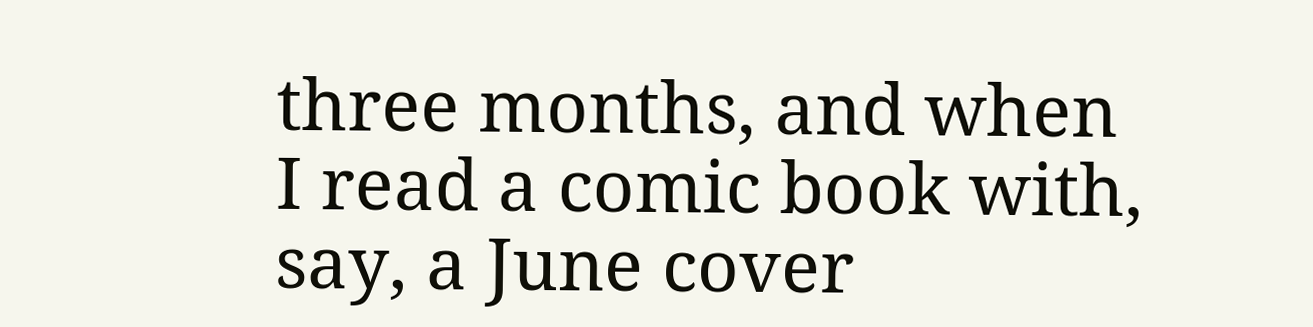three months, and when I read a comic book with, say, a June cover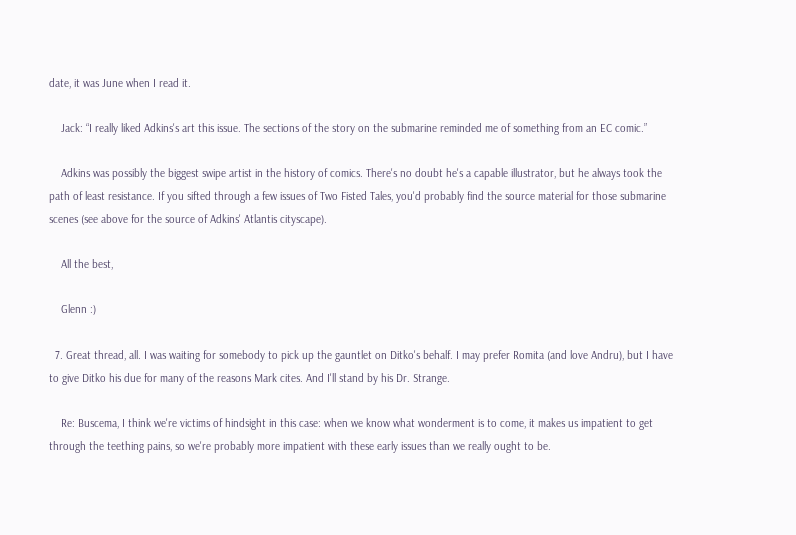date, it was June when I read it.

    Jack: “I really liked Adkins's art this issue. The sections of the story on the submarine reminded me of something from an EC comic.”

    Adkins was possibly the biggest swipe artist in the history of comics. There's no doubt he's a capable illustrator, but he always took the path of least resistance. If you sifted through a few issues of Two Fisted Tales, you'd probably find the source material for those submarine scenes (see above for the source of Adkins' Atlantis cityscape).

    All the best,

    Glenn :)

  7. Great thread, all. I was waiting for somebody to pick up the gauntlet on Ditko's behalf. I may prefer Romita (and love Andru), but I have to give Ditko his due for many of the reasons Mark cites. And I'll stand by his Dr. Strange.

    Re: Buscema, I think we're victims of hindsight in this case: when we know what wonderment is to come, it makes us impatient to get through the teething pains, so we're probably more impatient with these early issues than we really ought to be.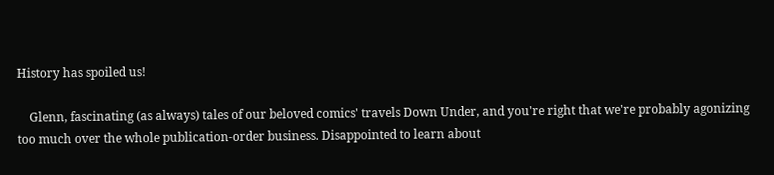History has spoiled us!

    Glenn, fascinating (as always) tales of our beloved comics' travels Down Under, and you're right that we're probably agonizing too much over the whole publication-order business. Disappointed to learn about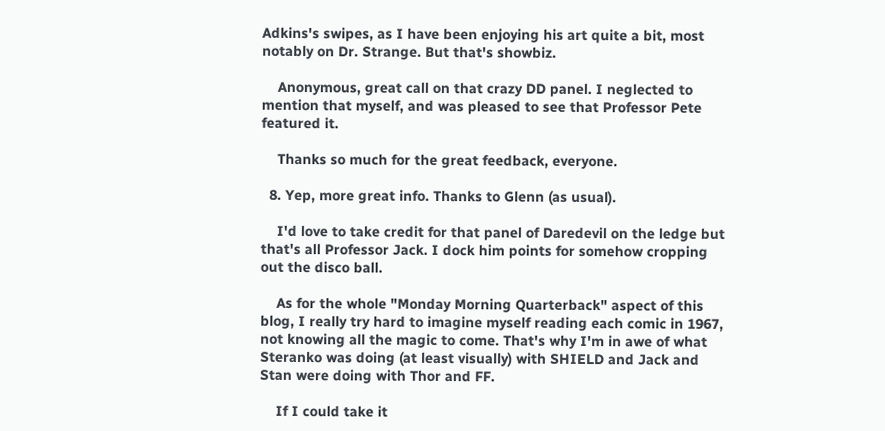Adkins's swipes, as I have been enjoying his art quite a bit, most notably on Dr. Strange. But that's showbiz.

    Anonymous, great call on that crazy DD panel. I neglected to mention that myself, and was pleased to see that Professor Pete featured it.

    Thanks so much for the great feedback, everyone.

  8. Yep, more great info. Thanks to Glenn (as usual).

    I'd love to take credit for that panel of Daredevil on the ledge but that's all Professor Jack. I dock him points for somehow cropping out the disco ball.

    As for the whole "Monday Morning Quarterback" aspect of this blog, I really try hard to imagine myself reading each comic in 1967, not knowing all the magic to come. That's why I'm in awe of what Steranko was doing (at least visually) with SHIELD and Jack and Stan were doing with Thor and FF.

    If I could take it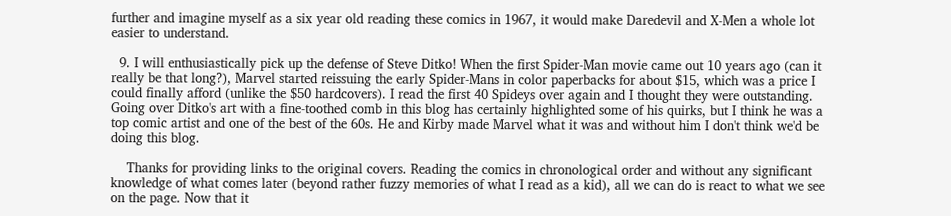further and imagine myself as a six year old reading these comics in 1967, it would make Daredevil and X-Men a whole lot easier to understand.

  9. I will enthusiastically pick up the defense of Steve Ditko! When the first Spider-Man movie came out 10 years ago (can it really be that long?), Marvel started reissuing the early Spider-Mans in color paperbacks for about $15, which was a price I could finally afford (unlike the $50 hardcovers). I read the first 40 Spideys over again and I thought they were outstanding. Going over Ditko's art with a fine-toothed comb in this blog has certainly highlighted some of his quirks, but I think he was a top comic artist and one of the best of the 60s. He and Kirby made Marvel what it was and without him I don't think we'd be doing this blog.

    Thanks for providing links to the original covers. Reading the comics in chronological order and without any significant knowledge of what comes later (beyond rather fuzzy memories of what I read as a kid), all we can do is react to what we see on the page. Now that it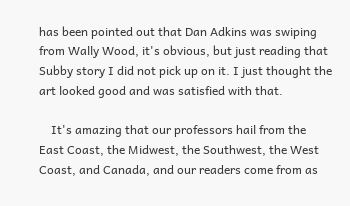has been pointed out that Dan Adkins was swiping from Wally Wood, it's obvious, but just reading that Subby story I did not pick up on it. I just thought the art looked good and was satisfied with that.

    It's amazing that our professors hail from the East Coast, the Midwest, the Southwest, the West Coast, and Canada, and our readers come from as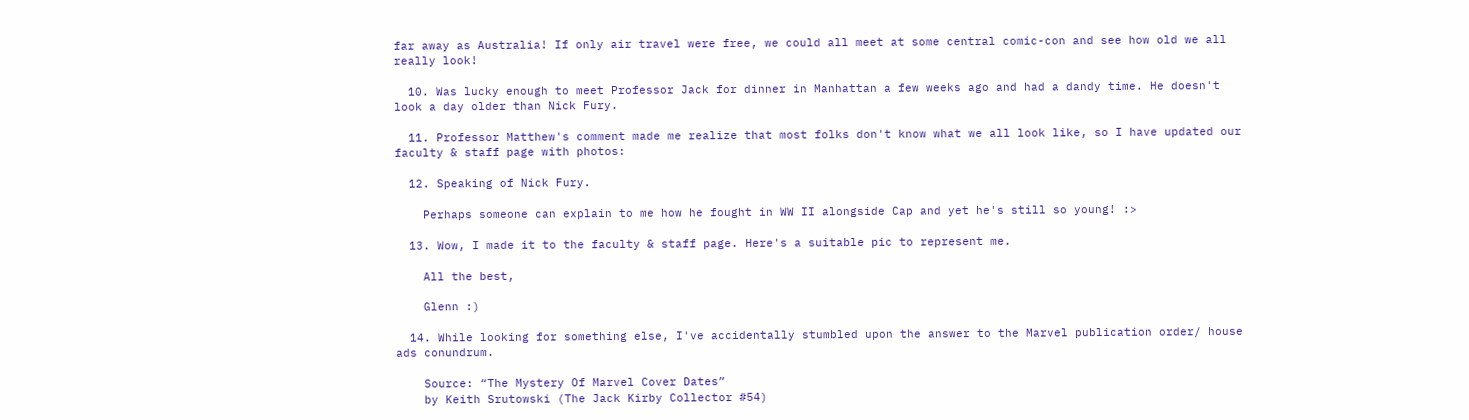far away as Australia! If only air travel were free, we could all meet at some central comic-con and see how old we all really look!

  10. Was lucky enough to meet Professor Jack for dinner in Manhattan a few weeks ago and had a dandy time. He doesn't look a day older than Nick Fury.

  11. Professor Matthew's comment made me realize that most folks don't know what we all look like, so I have updated our faculty & staff page with photos:

  12. Speaking of Nick Fury.

    Perhaps someone can explain to me how he fought in WW II alongside Cap and yet he's still so young! :>

  13. Wow, I made it to the faculty & staff page. Here's a suitable pic to represent me.

    All the best,

    Glenn :)

  14. While looking for something else, I've accidentally stumbled upon the answer to the Marvel publication order/ house ads conundrum.

    Source: “The Mystery Of Marvel Cover Dates”
    by Keith Srutowski (The Jack Kirby Collector #54)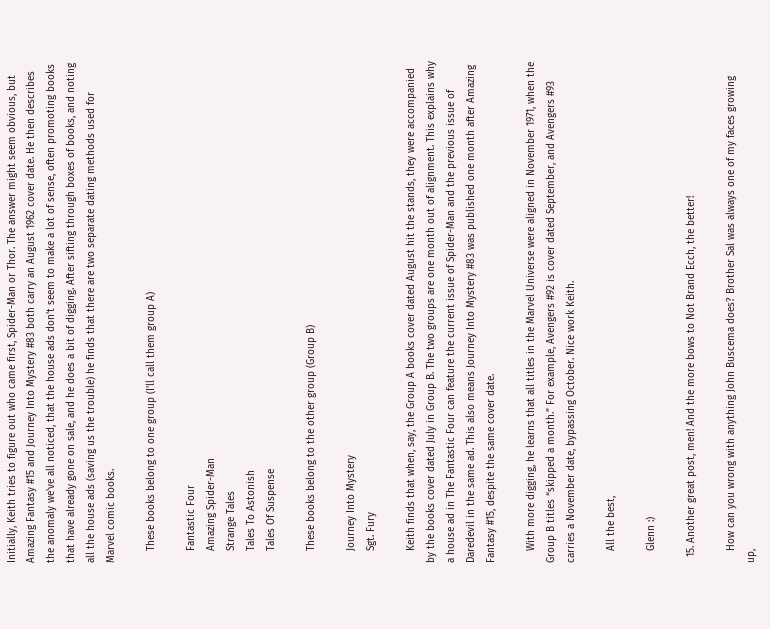Initially, Keith tries to figure out who came first, Spider-Man or Thor. The answer might seem obvious, but Amazing Fantasy #15 and Journey Into Mystery #83 both carry an August 1962 cover date. He then describes the anomaly we've all noticed, that the house ads don't seem to make a lot of sense, often promoting books that have already gone on sale, and he does a bit of digging. After sifting through boxes of books, and noting all the house ads (saving us the trouble) he finds that there are two separate dating methods used for Marvel comic books.

    These books belong to one group (I'll call them group A)

    Fantastic Four
    Amazing Spider-Man
    Strange Tales
    Tales To Astonish
    Tales Of Suspense

    These books belong to the other group (Group B)

    Journey Into Mystery
    Sgt. Fury

    Keith finds that when, say, the Group A books cover dated August hit the stands, they were accompanied by the books cover dated July in Group B. The two groups are one month out of alignment. This explains why a house ad in The Fantastic Four can feature the current issue of Spider-Man and the previous issue of Daredevil in the same ad. This also means Journey Into Mystery #83 was published one month after Amazing Fantasy #15, despite the same cover date.

    With more digging, he learns that all titles in the Marvel Universe were aligned in November 1971, when the Group B titles “skipped a month.” For example, Avengers #92 is cover dated September, and Avengers #93 carries a November date, bypassing October. Nice work Keith.

    All the best,

    Glenn :)

  15. Another great post, men! And the more bows to Not Brand Ecch, the better!

    How can you wrong with anything John Buscema does? Brother Sal was always one of my faces growing up,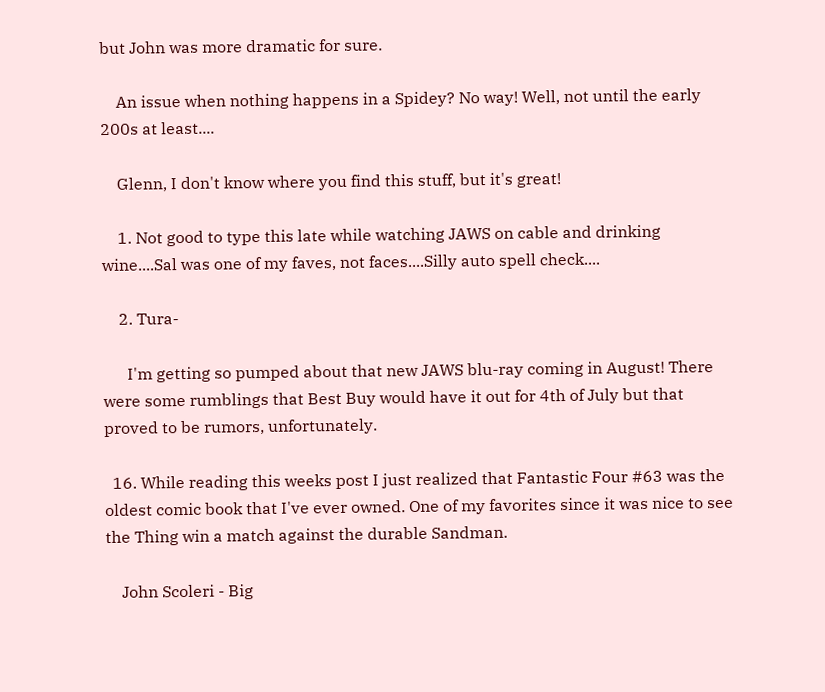but John was more dramatic for sure.

    An issue when nothing happens in a Spidey? No way! Well, not until the early 200s at least....

    Glenn, I don't know where you find this stuff, but it's great!

    1. Not good to type this late while watching JAWS on cable and drinking wine....Sal was one of my faves, not faces....Silly auto spell check....

    2. Tura-

      I'm getting so pumped about that new JAWS blu-ray coming in August! There were some rumblings that Best Buy would have it out for 4th of July but that proved to be rumors, unfortunately.

  16. While reading this weeks post I just realized that Fantastic Four #63 was the oldest comic book that I've ever owned. One of my favorites since it was nice to see the Thing win a match against the durable Sandman.

    John Scoleri - Big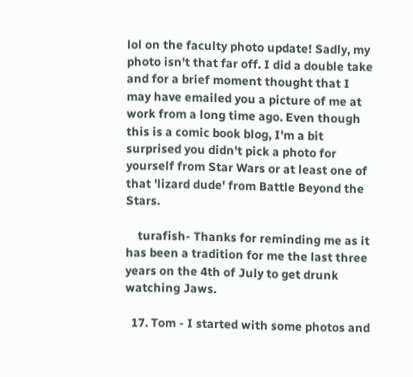lol on the faculty photo update! Sadly, my photo isn't that far off. I did a double take and for a brief moment thought that I may have emailed you a picture of me at work from a long time ago. Even though this is a comic book blog, I'm a bit surprised you didn't pick a photo for yourself from Star Wars or at least one of that 'lizard dude' from Battle Beyond the Stars.

    turafish- Thanks for reminding me as it has been a tradition for me the last three years on the 4th of July to get drunk watching Jaws.

  17. Tom - I started with some photos and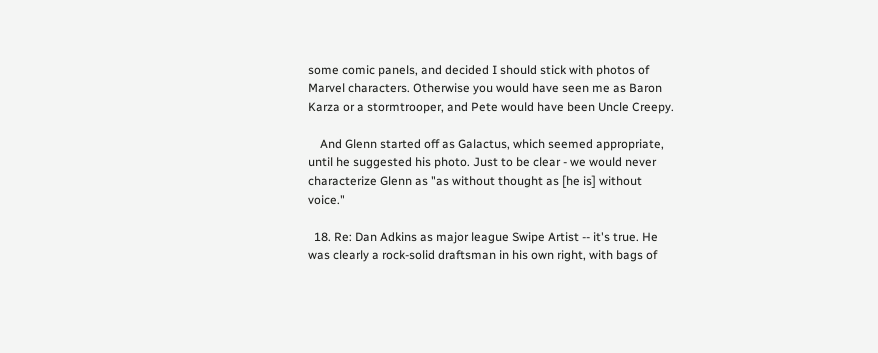some comic panels, and decided I should stick with photos of Marvel characters. Otherwise you would have seen me as Baron Karza or a stormtrooper, and Pete would have been Uncle Creepy.

    And Glenn started off as Galactus, which seemed appropriate, until he suggested his photo. Just to be clear - we would never characterize Glenn as "as without thought as [he is] without voice."

  18. Re: Dan Adkins as major league Swipe Artist -- it's true. He was clearly a rock-solid draftsman in his own right, with bags of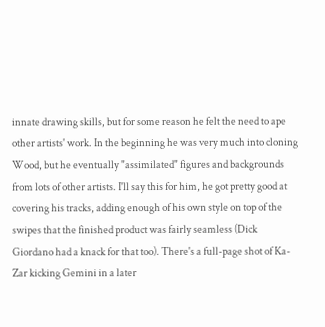innate drawing skills, but for some reason he felt the need to ape other artists' work. In the beginning he was very much into cloning Wood, but he eventually "assimilated" figures and backgrounds from lots of other artists. I'll say this for him, he got pretty good at covering his tracks, adding enough of his own style on top of the swipes that the finished product was fairly seamless (Dick Giordano had a knack for that too). There's a full-page shot of Ka-Zar kicking Gemini in a later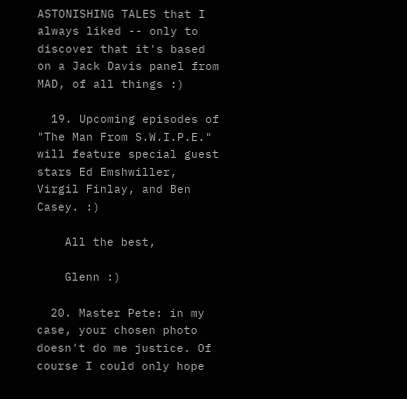ASTONISHING TALES that I always liked -- only to discover that it's based on a Jack Davis panel from MAD, of all things :)

  19. Upcoming episodes of "The Man From S.W.I.P.E." will feature special guest stars Ed Emshwiller, Virgil Finlay, and Ben Casey. :)

    All the best,

    Glenn :)

  20. Master Pete: in my case, your chosen photo doesn't do me justice. Of course I could only hope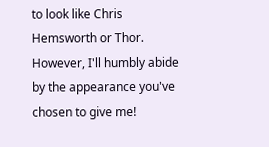to look like Chris Hemsworth or Thor. However, I'll humbly abide by the appearance you've chosen to give me!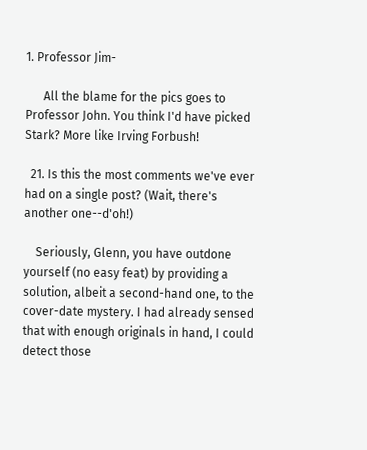1. Professor Jim-

      All the blame for the pics goes to Professor John. You think I'd have picked Stark? More like Irving Forbush!

  21. Is this the most comments we've ever had on a single post? (Wait, there's another one--d'oh!)

    Seriously, Glenn, you have outdone yourself (no easy feat) by providing a solution, albeit a second-hand one, to the cover-date mystery. I had already sensed that with enough originals in hand, I could detect those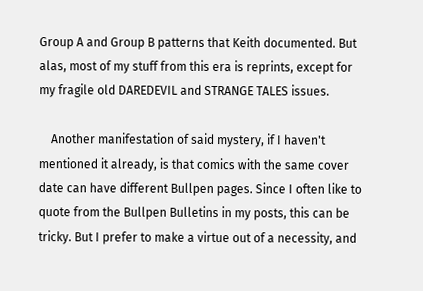Group A and Group B patterns that Keith documented. But alas, most of my stuff from this era is reprints, except for my fragile old DAREDEVIL and STRANGE TALES issues.

    Another manifestation of said mystery, if I haven't mentioned it already, is that comics with the same cover date can have different Bullpen pages. Since I often like to quote from the Bullpen Bulletins in my posts, this can be tricky. But I prefer to make a virtue out of a necessity, and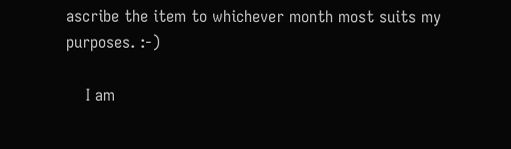ascribe the item to whichever month most suits my purposes. :-)

    I am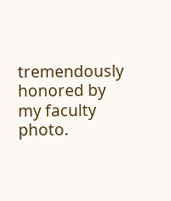tremendously honored by my faculty photo.